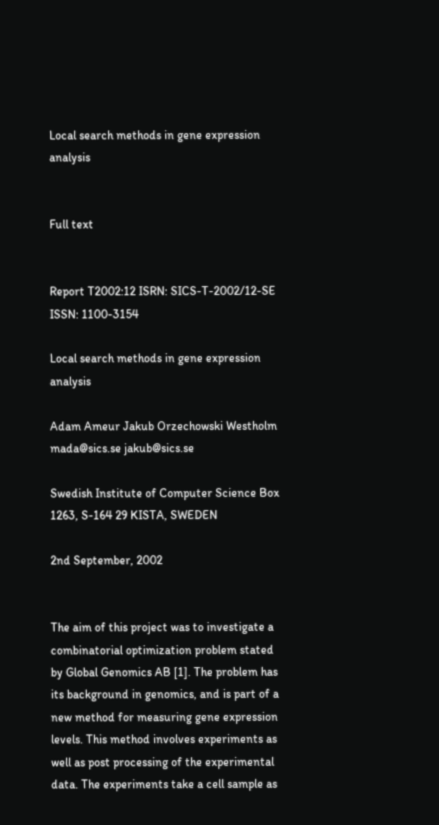Local search methods in gene expression analysis


Full text


Report T2002:12 ISRN: SICS-T-2002/12-SE ISSN: 1100-3154

Local search methods in gene expression analysis

Adam Ameur Jakub Orzechowski Westholm mada@sics.se jakub@sics.se

Swedish Institute of Computer Science Box 1263, S-164 29 KISTA, SWEDEN

2nd September, 2002


The aim of this project was to investigate a combinatorial optimization problem stated by Global Genomics AB [1]. The problem has its background in genomics, and is part of a new method for measuring gene expression levels. This method involves experiments as well as post processing of the experimental data. The experiments take a cell sample as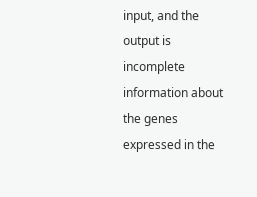input, and the output is incomplete information about the genes expressed in the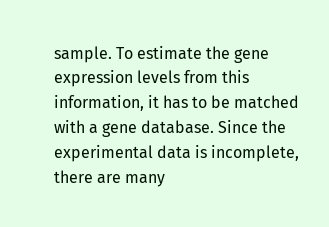sample. To estimate the gene expression levels from this information, it has to be matched with a gene database. Since the experimental data is incomplete, there are many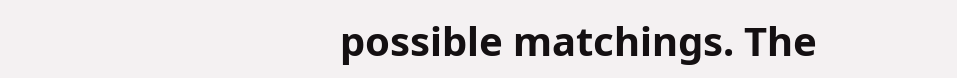possible matchings. The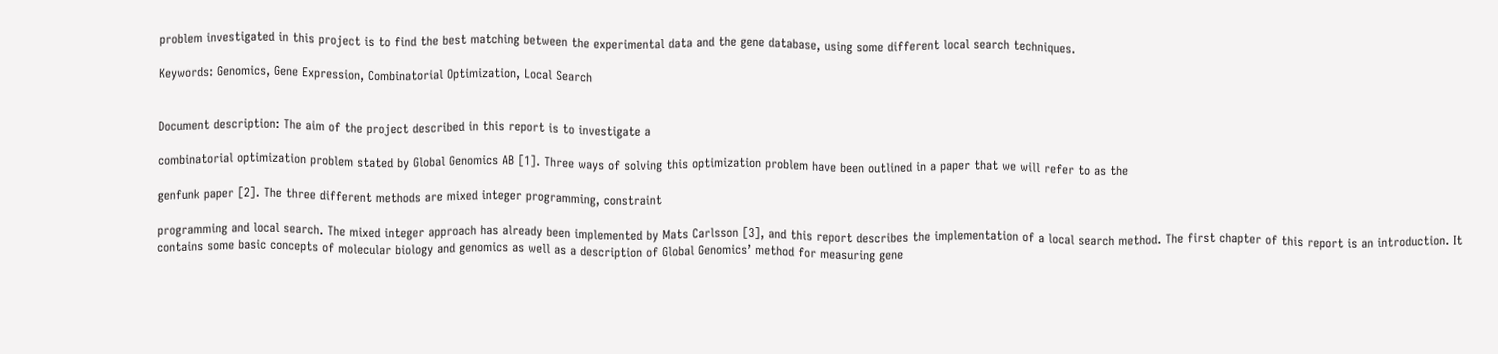problem investigated in this project is to find the best matching between the experimental data and the gene database, using some different local search techniques.

Keywords: Genomics, Gene Expression, Combinatorial Optimization, Local Search


Document description: The aim of the project described in this report is to investigate a

combinatorial optimization problem stated by Global Genomics AB [1]. Three ways of solving this optimization problem have been outlined in a paper that we will refer to as the

genfunk paper [2]. The three different methods are mixed integer programming, constraint

programming and local search. The mixed integer approach has already been implemented by Mats Carlsson [3], and this report describes the implementation of a local search method. The first chapter of this report is an introduction. It contains some basic concepts of molecular biology and genomics as well as a description of Global Genomics’ method for measuring gene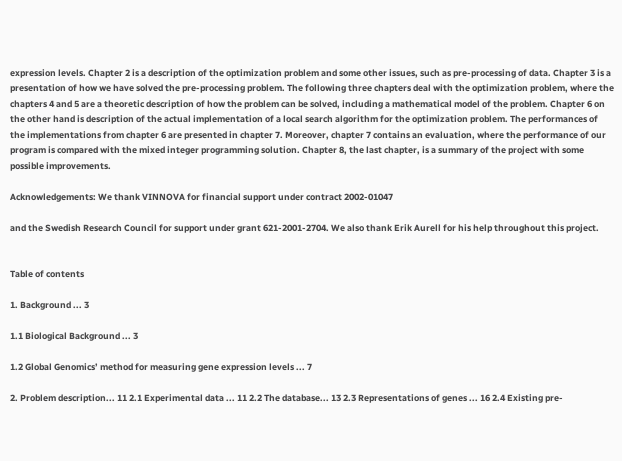expression levels. Chapter 2 is a description of the optimization problem and some other issues, such as pre-processing of data. Chapter 3 is a presentation of how we have solved the pre-processing problem. The following three chapters deal with the optimization problem, where the chapters 4 and 5 are a theoretic description of how the problem can be solved, including a mathematical model of the problem. Chapter 6 on the other hand is description of the actual implementation of a local search algorithm for the optimization problem. The performances of the implementations from chapter 6 are presented in chapter 7. Moreover, chapter 7 contains an evaluation, where the performance of our program is compared with the mixed integer programming solution. Chapter 8, the last chapter, is a summary of the project with some possible improvements.

Acknowledgements: We thank VINNOVA for financial support under contract 2002-01047

and the Swedish Research Council for support under grant 621-2001-2704. We also thank Erik Aurell for his help throughout this project.


Table of contents

1. Background ... 3

1.1 Biological Background ... 3

1.2 Global Genomics’ method for measuring gene expression levels ... 7

2. Problem description... 11 2.1 Experimental data ... 11 2.2 The database... 13 2.3 Representations of genes ... 16 2.4 Existing pre-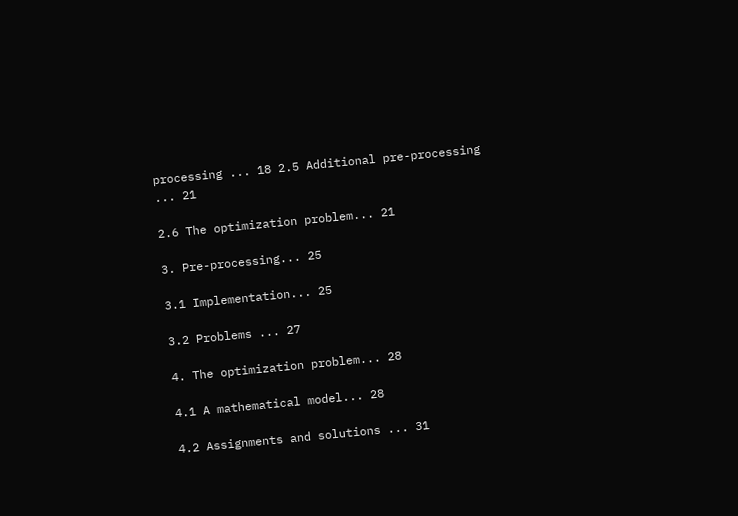processing ... 18 2.5 Additional pre-processing ... 21

2.6 The optimization problem... 21

3. Pre-processing... 25

3.1 Implementation... 25

3.2 Problems ... 27

4. The optimization problem... 28

4.1 A mathematical model... 28

4.2 Assignments and solutions ... 31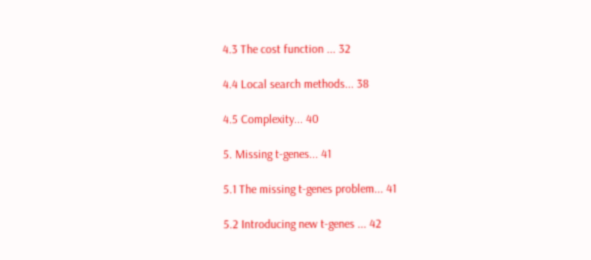4.3 The cost function ... 32

4.4 Local search methods... 38

4.5 Complexity... 40

5. Missing t-genes... 41

5.1 The missing t-genes problem... 41

5.2 Introducing new t-genes ... 42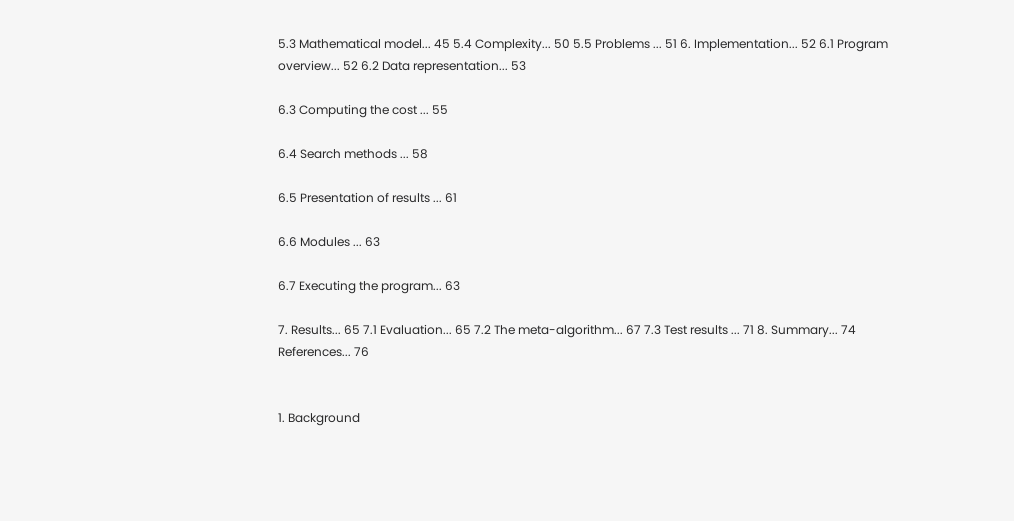5.3 Mathematical model... 45 5.4 Complexity... 50 5.5 Problems ... 51 6. Implementation... 52 6.1 Program overview... 52 6.2 Data representation... 53

6.3 Computing the cost ... 55

6.4 Search methods ... 58

6.5 Presentation of results ... 61

6.6 Modules ... 63

6.7 Executing the program... 63

7. Results... 65 7.1 Evaluation... 65 7.2 The meta-algorithm... 67 7.3 Test results ... 71 8. Summary... 74 References... 76


1. Background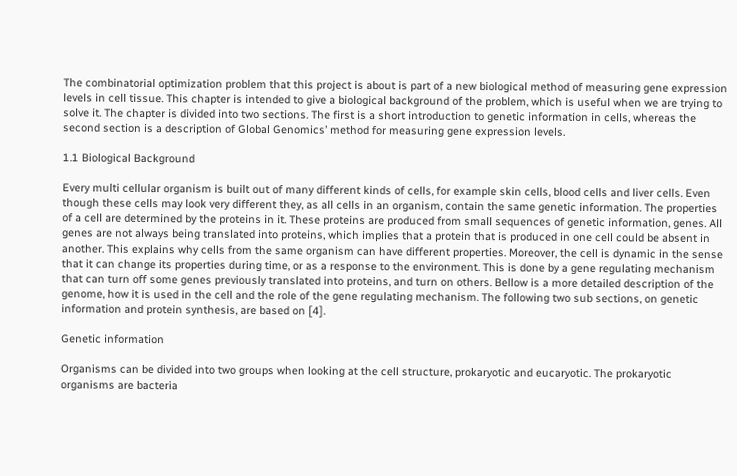The combinatorial optimization problem that this project is about is part of a new biological method of measuring gene expression levels in cell tissue. This chapter is intended to give a biological background of the problem, which is useful when we are trying to solve it. The chapter is divided into two sections. The first is a short introduction to genetic information in cells, whereas the second section is a description of Global Genomics’ method for measuring gene expression levels.

1.1 Biological Background

Every multi cellular organism is built out of many different kinds of cells, for example skin cells, blood cells and liver cells. Even though these cells may look very different they, as all cells in an organism, contain the same genetic information. The properties of a cell are determined by the proteins in it. These proteins are produced from small sequences of genetic information, genes. All genes are not always being translated into proteins, which implies that a protein that is produced in one cell could be absent in another. This explains why cells from the same organism can have different properties. Moreover, the cell is dynamic in the sense that it can change its properties during time, or as a response to the environment. This is done by a gene regulating mechanism that can turn off some genes previously translated into proteins, and turn on others. Bellow is a more detailed description of the genome, how it is used in the cell and the role of the gene regulating mechanism. The following two sub sections, on genetic information and protein synthesis, are based on [4].

Genetic information

Organisms can be divided into two groups when looking at the cell structure, prokaryotic and eucaryotic. The prokaryotic organisms are bacteria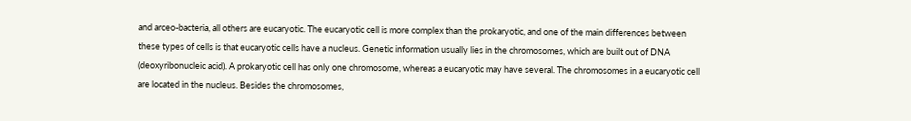and arceo-bacteria, all others are eucaryotic. The eucaryotic cell is more complex than the prokaryotic, and one of the main differences between these types of cells is that eucaryotic cells have a nucleus. Genetic information usually lies in the chromosomes, which are built out of DNA (deoxyribonucleic acid). A prokaryotic cell has only one chromosome, whereas a eucaryotic may have several. The chromosomes in a eucaryotic cell are located in the nucleus. Besides the chromosomes,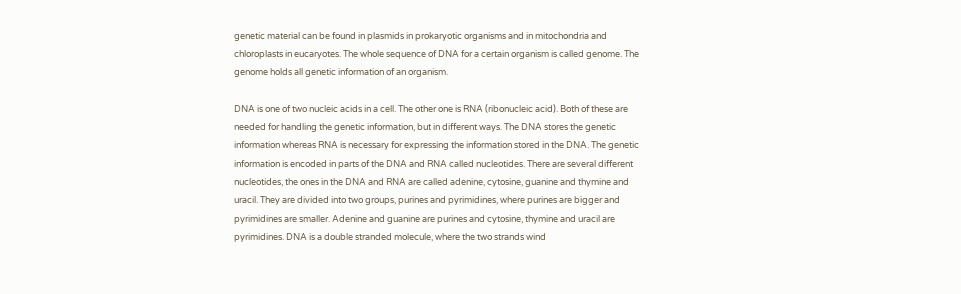genetic material can be found in plasmids in prokaryotic organisms and in mitochondria and chloroplasts in eucaryotes. The whole sequence of DNA for a certain organism is called genome. The genome holds all genetic information of an organism.

DNA is one of two nucleic acids in a cell. The other one is RNA (ribonucleic acid). Both of these are needed for handling the genetic information, but in different ways. The DNA stores the genetic information whereas RNA is necessary for expressing the information stored in the DNA. The genetic information is encoded in parts of the DNA and RNA called nucleotides. There are several different nucleotides, the ones in the DNA and RNA are called adenine, cytosine, guanine and thymine and uracil. They are divided into two groups, purines and pyrimidines, where purines are bigger and pyrimidines are smaller. Adenine and guanine are purines and cytosine, thymine and uracil are pyrimidines. DNA is a double stranded molecule, where the two strands wind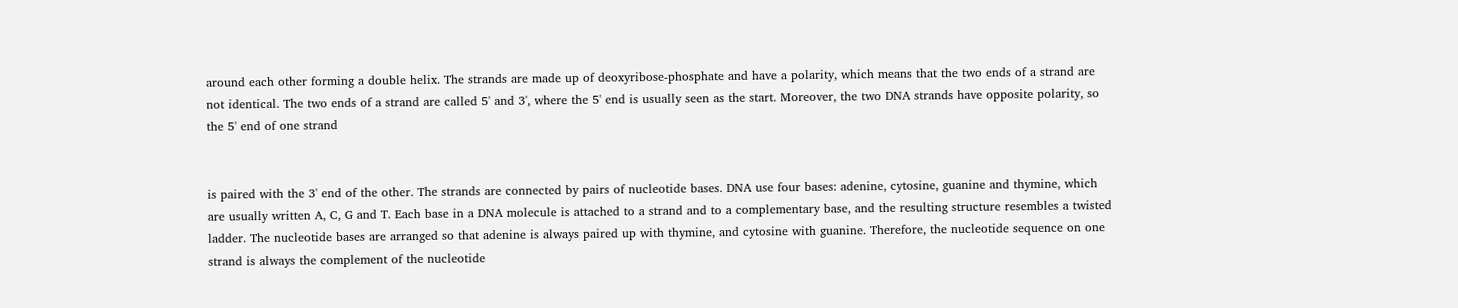around each other forming a double helix. The strands are made up of deoxyribose-phosphate and have a polarity, which means that the two ends of a strand are not identical. The two ends of a strand are called 5' and 3', where the 5' end is usually seen as the start. Moreover, the two DNA strands have opposite polarity, so the 5' end of one strand


is paired with the 3' end of the other. The strands are connected by pairs of nucleotide bases. DNA use four bases: adenine, cytosine, guanine and thymine, which are usually written A, C, G and T. Each base in a DNA molecule is attached to a strand and to a complementary base, and the resulting structure resembles a twisted ladder. The nucleotide bases are arranged so that adenine is always paired up with thymine, and cytosine with guanine. Therefore, the nucleotide sequence on one strand is always the complement of the nucleotide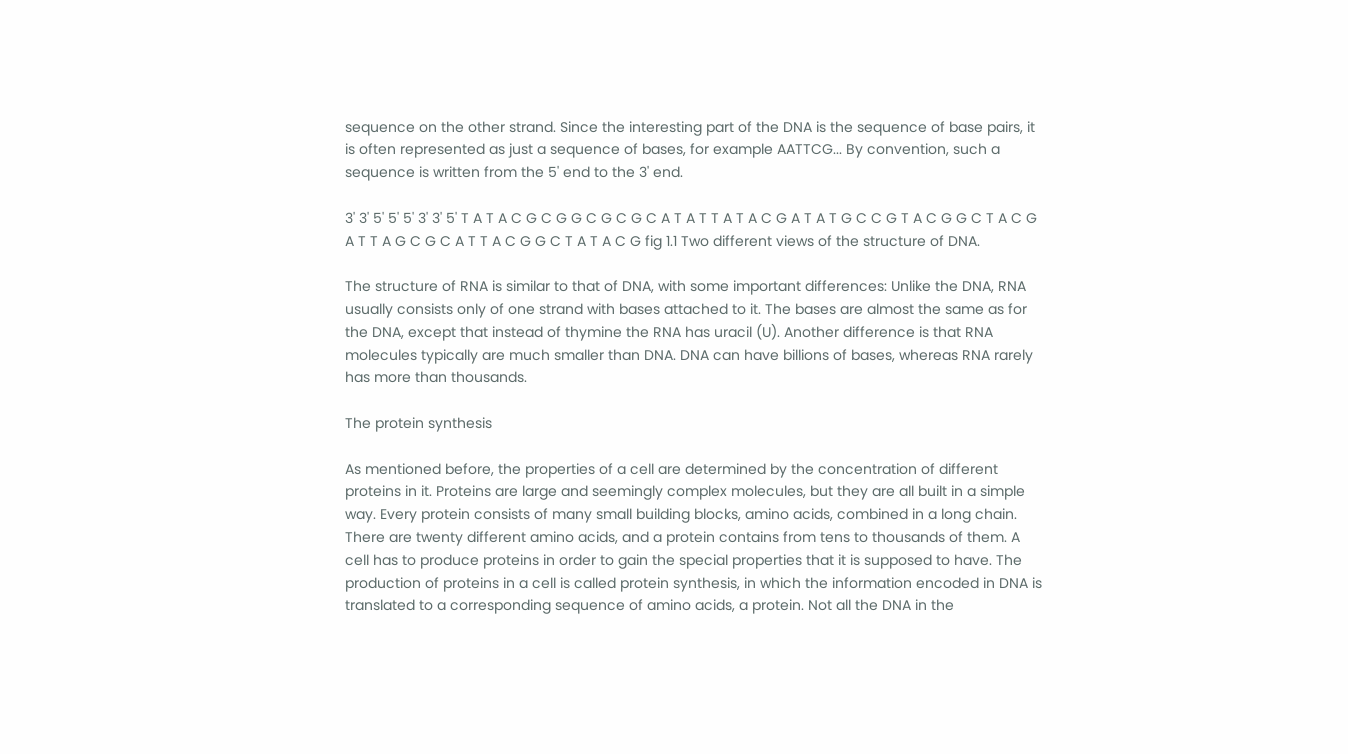sequence on the other strand. Since the interesting part of the DNA is the sequence of base pairs, it is often represented as just a sequence of bases, for example AATTCG... By convention, such a sequence is written from the 5' end to the 3' end.

3' 3' 5' 5' 5' 3' 3' 5' T A T A C G C G G C G C G C A T A T T A T A C G A T A T G C C G T A C G G C T A C G A T T A G C G C A T T A C G G C T A T A C G fig 1.1 Two different views of the structure of DNA.

The structure of RNA is similar to that of DNA, with some important differences: Unlike the DNA, RNA usually consists only of one strand with bases attached to it. The bases are almost the same as for the DNA, except that instead of thymine the RNA has uracil (U). Another difference is that RNA molecules typically are much smaller than DNA. DNA can have billions of bases, whereas RNA rarely has more than thousands.

The protein synthesis

As mentioned before, the properties of a cell are determined by the concentration of different proteins in it. Proteins are large and seemingly complex molecules, but they are all built in a simple way. Every protein consists of many small building blocks, amino acids, combined in a long chain. There are twenty different amino acids, and a protein contains from tens to thousands of them. A cell has to produce proteins in order to gain the special properties that it is supposed to have. The production of proteins in a cell is called protein synthesis, in which the information encoded in DNA is translated to a corresponding sequence of amino acids, a protein. Not all the DNA in the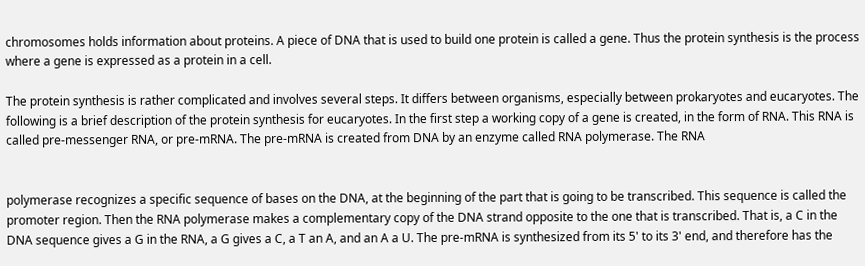chromosomes holds information about proteins. A piece of DNA that is used to build one protein is called a gene. Thus the protein synthesis is the process where a gene is expressed as a protein in a cell.

The protein synthesis is rather complicated and involves several steps. It differs between organisms, especially between prokaryotes and eucaryotes. The following is a brief description of the protein synthesis for eucaryotes. In the first step a working copy of a gene is created, in the form of RNA. This RNA is called pre-messenger RNA, or pre-mRNA. The pre-mRNA is created from DNA by an enzyme called RNA polymerase. The RNA


polymerase recognizes a specific sequence of bases on the DNA, at the beginning of the part that is going to be transcribed. This sequence is called the promoter region. Then the RNA polymerase makes a complementary copy of the DNA strand opposite to the one that is transcribed. That is, a C in the DNA sequence gives a G in the RNA, a G gives a C, a T an A, and an A a U. The pre-mRNA is synthesized from its 5' to its 3' end, and therefore has the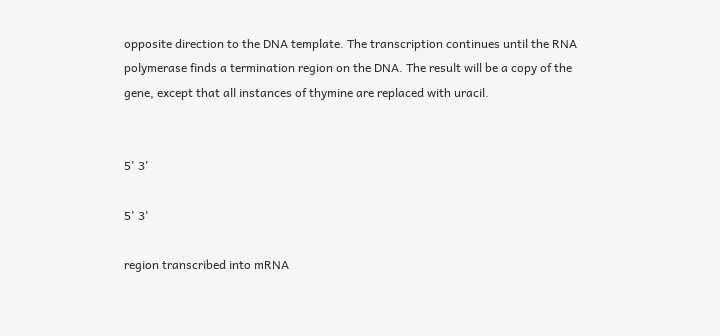opposite direction to the DNA template. The transcription continues until the RNA polymerase finds a termination region on the DNA. The result will be a copy of the gene, except that all instances of thymine are replaced with uracil.


5' 3'

5' 3'

region transcribed into mRNA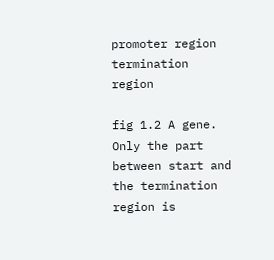promoter region termination region

fig 1.2 A gene. Only the part between start and the termination region is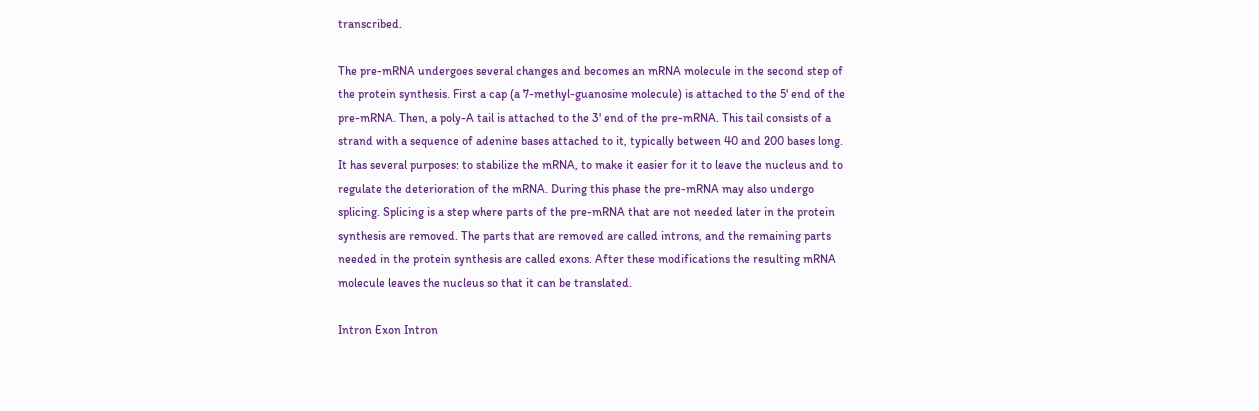transcribed.

The pre-mRNA undergoes several changes and becomes an mRNA molecule in the second step of the protein synthesis. First a cap (a 7-methyl-guanosine molecule) is attached to the 5' end of the pre-mRNA. Then, a poly-A tail is attached to the 3' end of the pre-mRNA. This tail consists of a strand with a sequence of adenine bases attached to it, typically between 40 and 200 bases long. It has several purposes: to stabilize the mRNA, to make it easier for it to leave the nucleus and to regulate the deterioration of the mRNA. During this phase the pre-mRNA may also undergo splicing. Splicing is a step where parts of the pre-mRNA that are not needed later in the protein synthesis are removed. The parts that are removed are called introns, and the remaining parts needed in the protein synthesis are called exons. After these modifications the resulting mRNA molecule leaves the nucleus so that it can be translated.

Intron Exon Intron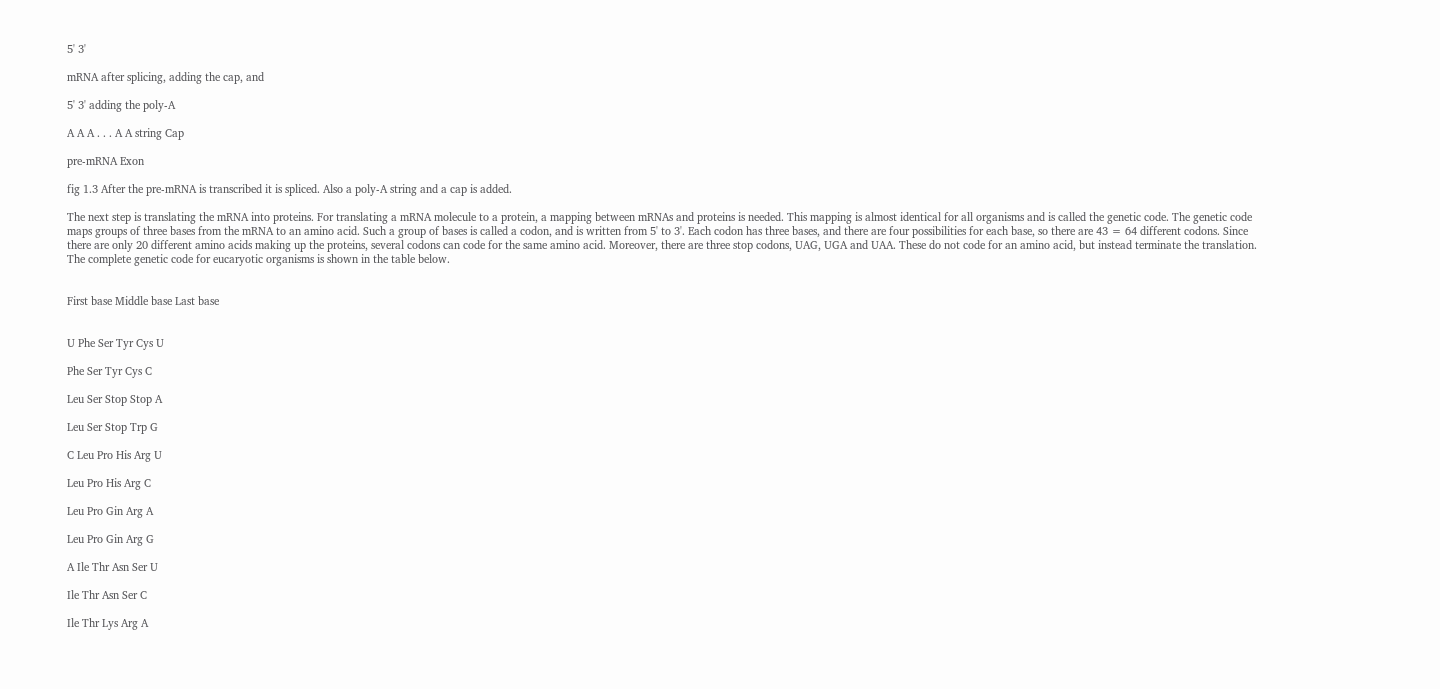5' 3'

mRNA after splicing, adding the cap, and

5' 3' adding the poly-A

A A A . . . A A string Cap

pre-mRNA Exon

fig 1.3 After the pre-mRNA is transcribed it is spliced. Also a poly-A string and a cap is added.

The next step is translating the mRNA into proteins. For translating a mRNA molecule to a protein, a mapping between mRNAs and proteins is needed. This mapping is almost identical for all organisms and is called the genetic code. The genetic code maps groups of three bases from the mRNA to an amino acid. Such a group of bases is called a codon, and is written from 5' to 3'. Each codon has three bases, and there are four possibilities for each base, so there are 43 = 64 different codons. Since there are only 20 different amino acids making up the proteins, several codons can code for the same amino acid. Moreover, there are three stop codons, UAG, UGA and UAA. These do not code for an amino acid, but instead terminate the translation. The complete genetic code for eucaryotic organisms is shown in the table below.


First base Middle base Last base


U Phe Ser Tyr Cys U

Phe Ser Tyr Cys C

Leu Ser Stop Stop A

Leu Ser Stop Trp G

C Leu Pro His Arg U

Leu Pro His Arg C

Leu Pro Gin Arg A

Leu Pro Gin Arg G

A Ile Thr Asn Ser U

Ile Thr Asn Ser C

Ile Thr Lys Arg A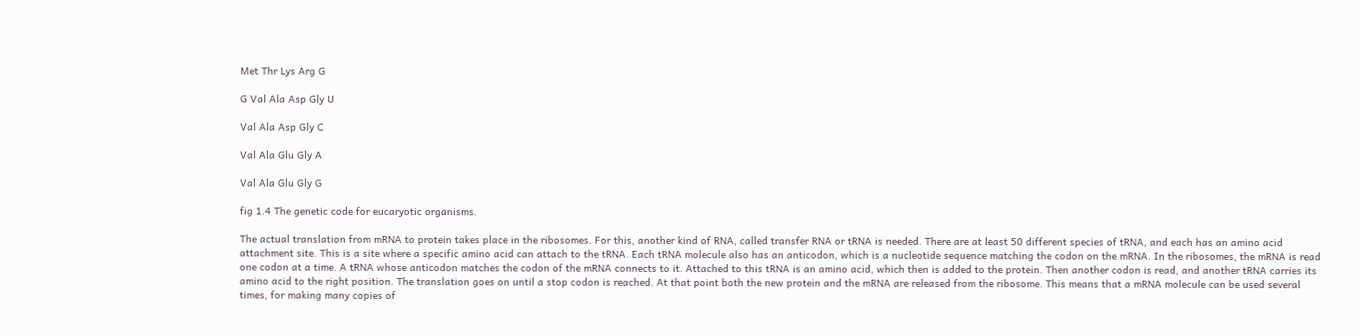Met Thr Lys Arg G

G Val Ala Asp Gly U

Val Ala Asp Gly C

Val Ala Glu Gly A

Val Ala Glu Gly G

fig 1.4 The genetic code for eucaryotic organisms.

The actual translation from mRNA to protein takes place in the ribosomes. For this, another kind of RNA, called transfer RNA or tRNA is needed. There are at least 50 different species of tRNA, and each has an amino acid attachment site. This is a site where a specific amino acid can attach to the tRNA. Each tRNA molecule also has an anticodon, which is a nucleotide sequence matching the codon on the mRNA. In the ribosomes, the mRNA is read one codon at a time. A tRNA whose anticodon matches the codon of the mRNA connects to it. Attached to this tRNA is an amino acid, which then is added to the protein. Then another codon is read, and another tRNA carries its amino acid to the right position. The translation goes on until a stop codon is reached. At that point both the new protein and the mRNA are released from the ribosome. This means that a mRNA molecule can be used several times, for making many copies of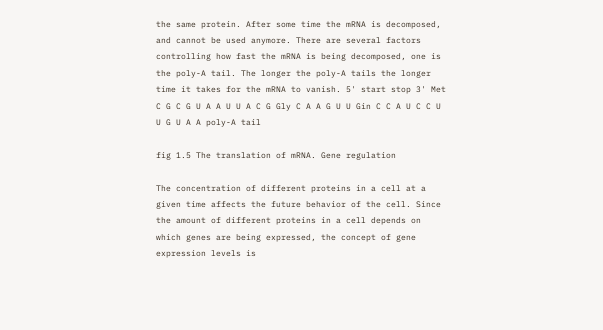the same protein. After some time the mRNA is decomposed, and cannot be used anymore. There are several factors controlling how fast the mRNA is being decomposed, one is the poly-A tail. The longer the poly-A tails the longer time it takes for the mRNA to vanish. 5' start stop 3' Met C G C G U A A U U A C G Gly C A A G U U Gin C C A U C C U U G U A A poly-A tail

fig 1.5 The translation of mRNA. Gene regulation

The concentration of different proteins in a cell at a given time affects the future behavior of the cell. Since the amount of different proteins in a cell depends on which genes are being expressed, the concept of gene expression levels is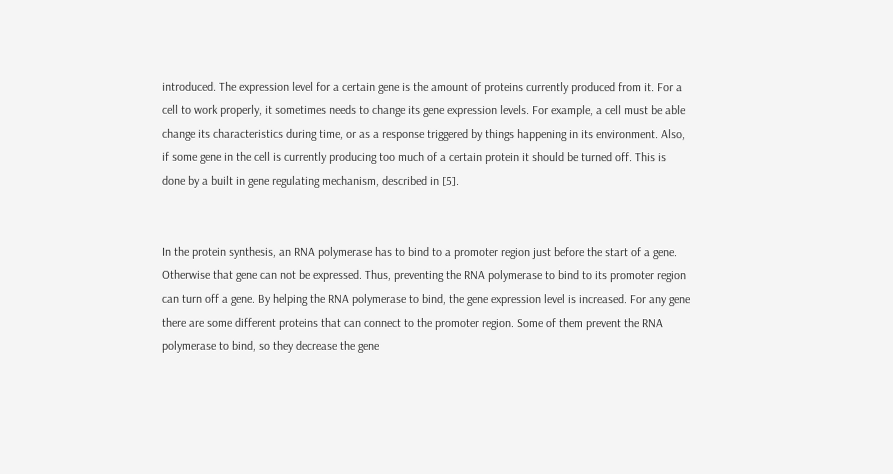introduced. The expression level for a certain gene is the amount of proteins currently produced from it. For a cell to work properly, it sometimes needs to change its gene expression levels. For example, a cell must be able change its characteristics during time, or as a response triggered by things happening in its environment. Also, if some gene in the cell is currently producing too much of a certain protein it should be turned off. This is done by a built in gene regulating mechanism, described in [5].


In the protein synthesis, an RNA polymerase has to bind to a promoter region just before the start of a gene. Otherwise that gene can not be expressed. Thus, preventing the RNA polymerase to bind to its promoter region can turn off a gene. By helping the RNA polymerase to bind, the gene expression level is increased. For any gene there are some different proteins that can connect to the promoter region. Some of them prevent the RNA polymerase to bind, so they decrease the gene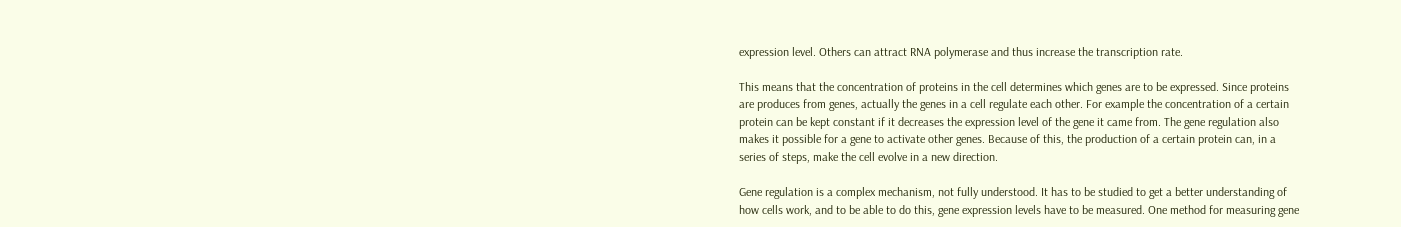expression level. Others can attract RNA polymerase and thus increase the transcription rate.

This means that the concentration of proteins in the cell determines which genes are to be expressed. Since proteins are produces from genes, actually the genes in a cell regulate each other. For example the concentration of a certain protein can be kept constant if it decreases the expression level of the gene it came from. The gene regulation also makes it possible for a gene to activate other genes. Because of this, the production of a certain protein can, in a series of steps, make the cell evolve in a new direction.

Gene regulation is a complex mechanism, not fully understood. It has to be studied to get a better understanding of how cells work, and to be able to do this, gene expression levels have to be measured. One method for measuring gene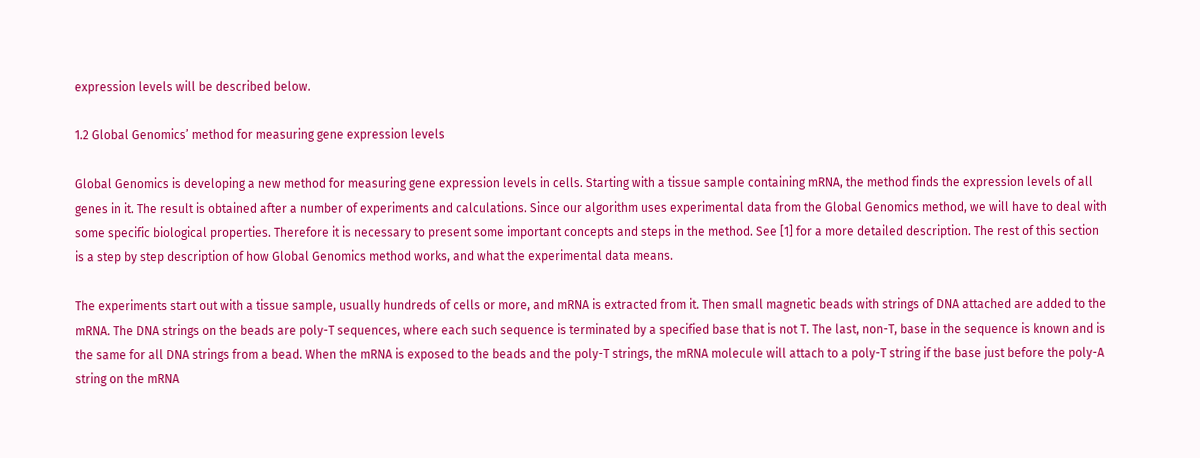expression levels will be described below.

1.2 Global Genomics’ method for measuring gene expression levels

Global Genomics is developing a new method for measuring gene expression levels in cells. Starting with a tissue sample containing mRNA, the method finds the expression levels of all genes in it. The result is obtained after a number of experiments and calculations. Since our algorithm uses experimental data from the Global Genomics method, we will have to deal with some specific biological properties. Therefore it is necessary to present some important concepts and steps in the method. See [1] for a more detailed description. The rest of this section is a step by step description of how Global Genomics method works, and what the experimental data means.

The experiments start out with a tissue sample, usually hundreds of cells or more, and mRNA is extracted from it. Then small magnetic beads with strings of DNA attached are added to the mRNA. The DNA strings on the beads are poly-T sequences, where each such sequence is terminated by a specified base that is not T. The last, non-T, base in the sequence is known and is the same for all DNA strings from a bead. When the mRNA is exposed to the beads and the poly-T strings, the mRNA molecule will attach to a poly-T string if the base just before the poly-A string on the mRNA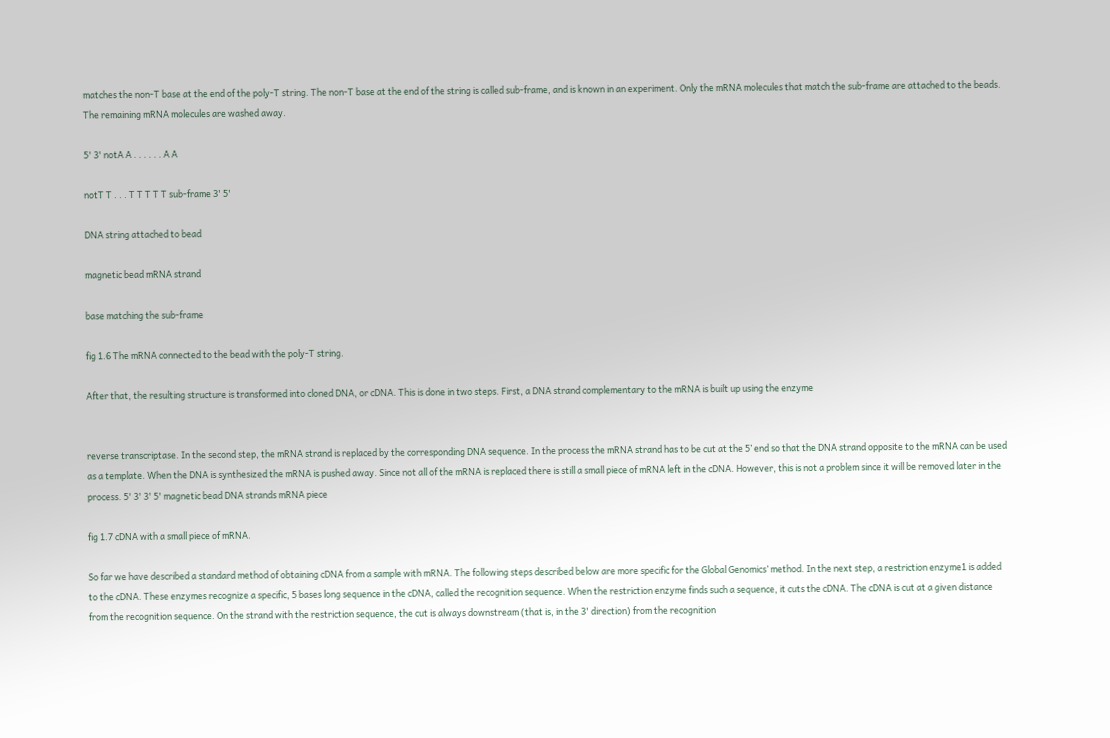matches the non-T base at the end of the poly-T string. The non-T base at the end of the string is called sub-frame, and is known in an experiment. Only the mRNA molecules that match the sub-frame are attached to the beads. The remaining mRNA molecules are washed away.

5' 3' notA A . . . . . . A A

notT T . . . T T T T T sub-frame 3' 5'

DNA string attached to bead

magnetic bead mRNA strand

base matching the sub-frame

fig 1.6 The mRNA connected to the bead with the poly-T string.

After that, the resulting structure is transformed into cloned DNA, or cDNA. This is done in two steps. First, a DNA strand complementary to the mRNA is built up using the enzyme


reverse transcriptase. In the second step, the mRNA strand is replaced by the corresponding DNA sequence. In the process the mRNA strand has to be cut at the 5’ end so that the DNA strand opposite to the mRNA can be used as a template. When the DNA is synthesized the mRNA is pushed away. Since not all of the mRNA is replaced there is still a small piece of mRNA left in the cDNA. However, this is not a problem since it will be removed later in the process. 5' 3' 3' 5' magnetic bead DNA strands mRNA piece

fig 1.7 cDNA with a small piece of mRNA.

So far we have described a standard method of obtaining cDNA from a sample with mRNA. The following steps described below are more specific for the Global Genomics’ method. In the next step, a restriction enzyme1 is added to the cDNA. These enzymes recognize a specific, 5 bases long sequence in the cDNA, called the recognition sequence. When the restriction enzyme finds such a sequence, it cuts the cDNA. The cDNA is cut at a given distance from the recognition sequence. On the strand with the restriction sequence, the cut is always downstream (that is, in the 3' direction) from the recognition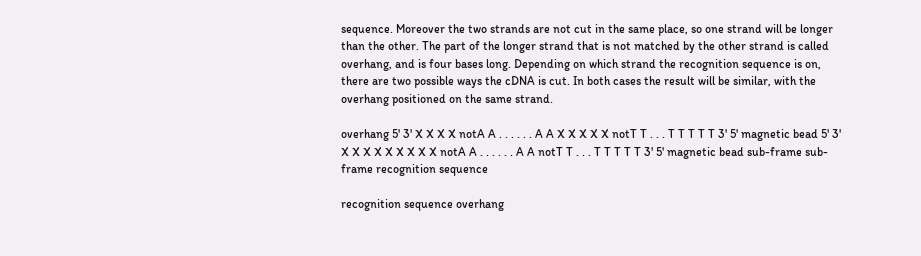sequence. Moreover the two strands are not cut in the same place, so one strand will be longer than the other. The part of the longer strand that is not matched by the other strand is called overhang, and is four bases long. Depending on which strand the recognition sequence is on, there are two possible ways the cDNA is cut. In both cases the result will be similar, with the overhang positioned on the same strand.

overhang 5' 3' X X X X notA A . . . . . . A A X X X X X notT T . . . T T T T T 3' 5' magnetic bead 5' 3' X X X X X X X X X notA A . . . . . . A A notT T . . . T T T T T 3' 5' magnetic bead sub-frame sub-frame recognition sequence

recognition sequence overhang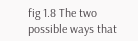fig 1.8 The two possible ways that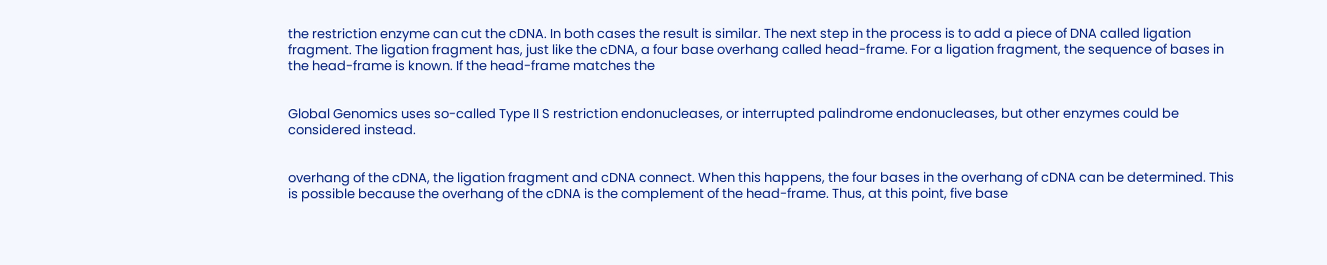the restriction enzyme can cut the cDNA. In both cases the result is similar. The next step in the process is to add a piece of DNA called ligation fragment. The ligation fragment has, just like the cDNA, a four base overhang called head-frame. For a ligation fragment, the sequence of bases in the head-frame is known. If the head-frame matches the


Global Genomics uses so-called Type II S restriction endonucleases, or interrupted palindrome endonucleases, but other enzymes could be considered instead.


overhang of the cDNA, the ligation fragment and cDNA connect. When this happens, the four bases in the overhang of cDNA can be determined. This is possible because the overhang of the cDNA is the complement of the head-frame. Thus, at this point, five base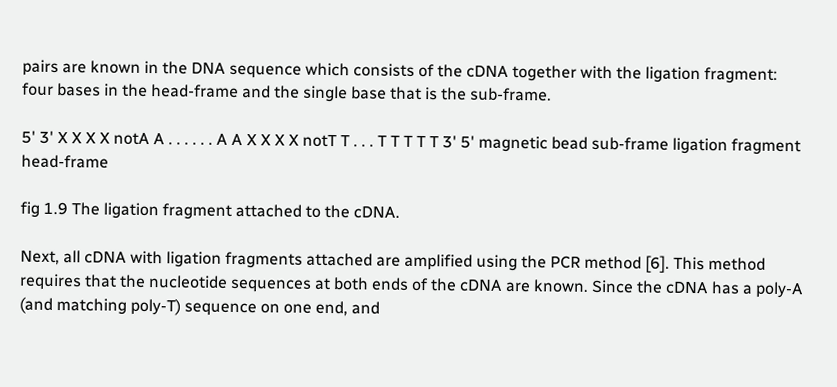pairs are known in the DNA sequence which consists of the cDNA together with the ligation fragment: four bases in the head-frame and the single base that is the sub-frame.

5' 3' X X X X notA A . . . . . . A A X X X X notT T . . . T T T T T 3' 5' magnetic bead sub-frame ligation fragment head-frame

fig 1.9 The ligation fragment attached to the cDNA.

Next, all cDNA with ligation fragments attached are amplified using the PCR method [6]. This method requires that the nucleotide sequences at both ends of the cDNA are known. Since the cDNA has a poly-A (and matching poly-T) sequence on one end, and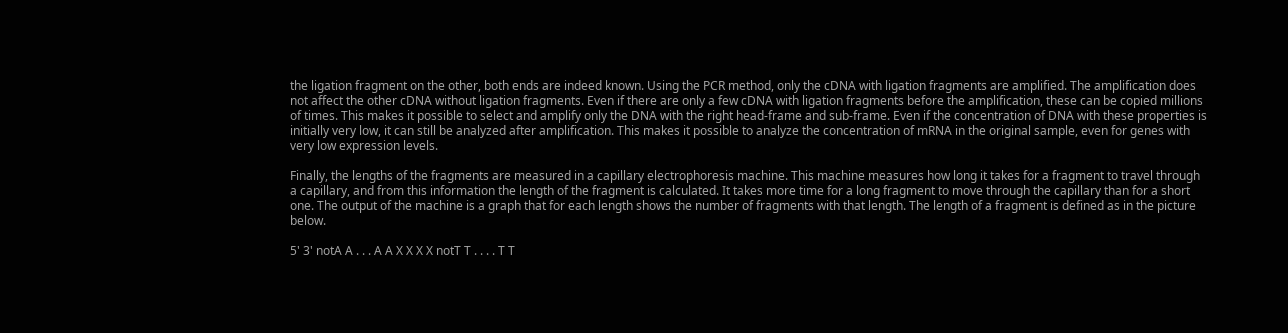the ligation fragment on the other, both ends are indeed known. Using the PCR method, only the cDNA with ligation fragments are amplified. The amplification does not affect the other cDNA without ligation fragments. Even if there are only a few cDNA with ligation fragments before the amplification, these can be copied millions of times. This makes it possible to select and amplify only the DNA with the right head-frame and sub-frame. Even if the concentration of DNA with these properties is initially very low, it can still be analyzed after amplification. This makes it possible to analyze the concentration of mRNA in the original sample, even for genes with very low expression levels.

Finally, the lengths of the fragments are measured in a capillary electrophoresis machine. This machine measures how long it takes for a fragment to travel through a capillary, and from this information the length of the fragment is calculated. It takes more time for a long fragment to move through the capillary than for a short one. The output of the machine is a graph that for each length shows the number of fragments with that length. The length of a fragment is defined as in the picture below.

5' 3' notA A . . . A A X X X X notT T . . . . T T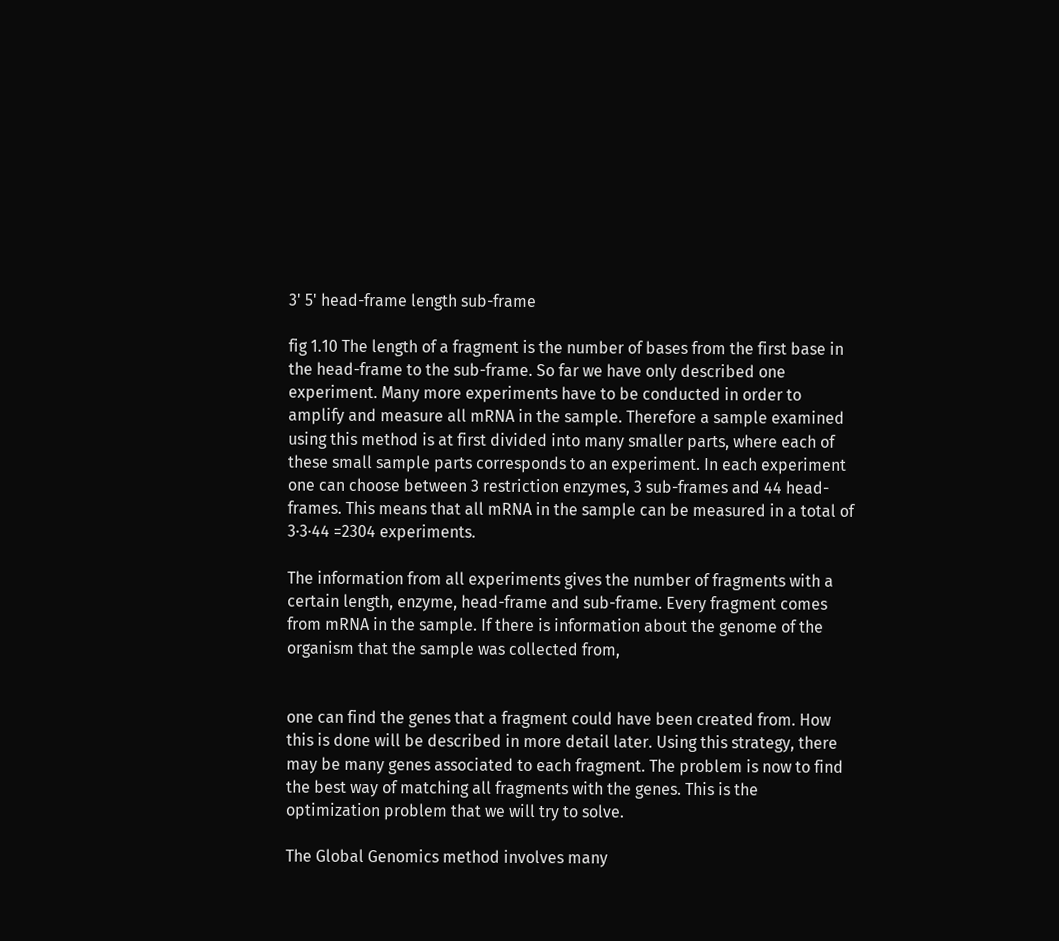3' 5' head-frame length sub-frame

fig 1.10 The length of a fragment is the number of bases from the first base in the head-frame to the sub-frame. So far we have only described one experiment. Many more experiments have to be conducted in order to amplify and measure all mRNA in the sample. Therefore a sample examined using this method is at first divided into many smaller parts, where each of these small sample parts corresponds to an experiment. In each experiment one can choose between 3 restriction enzymes, 3 sub-frames and 44 head-frames. This means that all mRNA in the sample can be measured in a total of 3⋅3⋅44 =2304 experiments.

The information from all experiments gives the number of fragments with a certain length, enzyme, head-frame and sub-frame. Every fragment comes from mRNA in the sample. If there is information about the genome of the organism that the sample was collected from,


one can find the genes that a fragment could have been created from. How this is done will be described in more detail later. Using this strategy, there may be many genes associated to each fragment. The problem is now to find the best way of matching all fragments with the genes. This is the optimization problem that we will try to solve.

The Global Genomics method involves many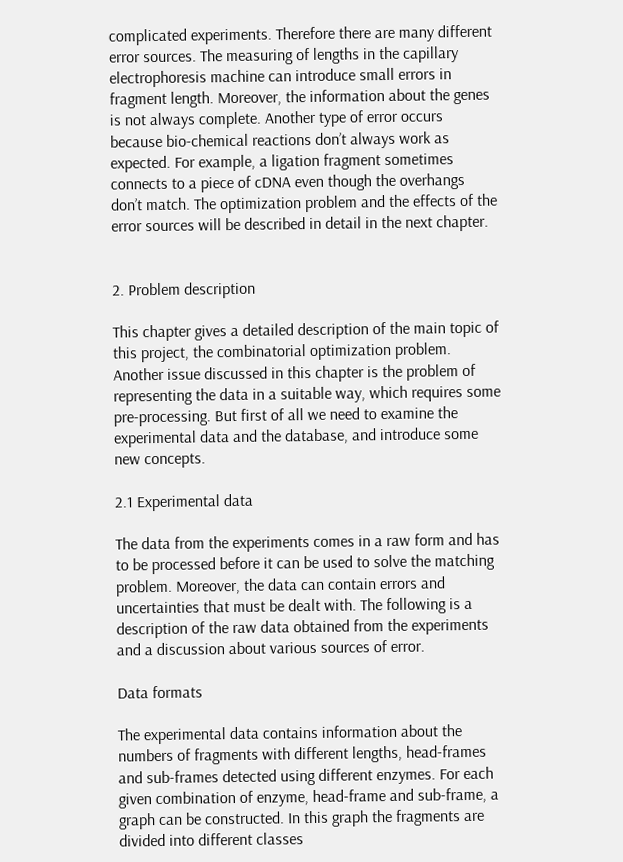complicated experiments. Therefore there are many different error sources. The measuring of lengths in the capillary electrophoresis machine can introduce small errors in fragment length. Moreover, the information about the genes is not always complete. Another type of error occurs because bio-chemical reactions don’t always work as expected. For example, a ligation fragment sometimes connects to a piece of cDNA even though the overhangs don’t match. The optimization problem and the effects of the error sources will be described in detail in the next chapter.


2. Problem description

This chapter gives a detailed description of the main topic of this project, the combinatorial optimization problem. Another issue discussed in this chapter is the problem of representing the data in a suitable way, which requires some pre-processing. But first of all we need to examine the experimental data and the database, and introduce some new concepts.

2.1 Experimental data

The data from the experiments comes in a raw form and has to be processed before it can be used to solve the matching problem. Moreover, the data can contain errors and uncertainties that must be dealt with. The following is a description of the raw data obtained from the experiments and a discussion about various sources of error.

Data formats

The experimental data contains information about the numbers of fragments with different lengths, head-frames and sub-frames detected using different enzymes. For each given combination of enzyme, head-frame and sub-frame, a graph can be constructed. In this graph the fragments are divided into different classes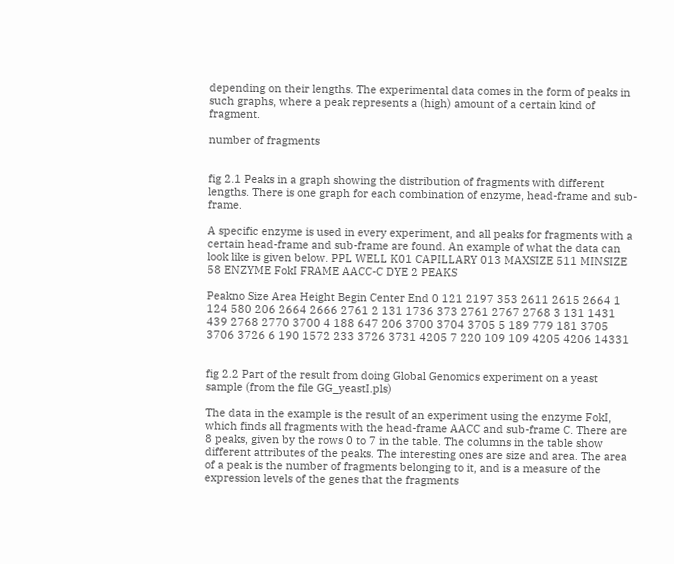depending on their lengths. The experimental data comes in the form of peaks in such graphs, where a peak represents a (high) amount of a certain kind of fragment.

number of fragments


fig 2.1 Peaks in a graph showing the distribution of fragments with different lengths. There is one graph for each combination of enzyme, head-frame and sub-frame.

A specific enzyme is used in every experiment, and all peaks for fragments with a certain head-frame and sub-frame are found. An example of what the data can look like is given below. PPL WELL K01 CAPILLARY 013 MAXSIZE 511 MINSIZE 58 ENZYME FokI FRAME AACC-C DYE 2 PEAKS

Peakno Size Area Height Begin Center End 0 121 2197 353 2611 2615 2664 1 124 580 206 2664 2666 2761 2 131 1736 373 2761 2767 2768 3 131 1431 439 2768 2770 3700 4 188 647 206 3700 3704 3705 5 189 779 181 3705 3706 3726 6 190 1572 233 3726 3731 4205 7 220 109 109 4205 4206 14331


fig 2.2 Part of the result from doing Global Genomics experiment on a yeast sample (from the file GG_yeastI.pls)

The data in the example is the result of an experiment using the enzyme FokI, which finds all fragments with the head-frame AACC and sub-frame C. There are 8 peaks, given by the rows 0 to 7 in the table. The columns in the table show different attributes of the peaks. The interesting ones are size and area. The area of a peak is the number of fragments belonging to it, and is a measure of the expression levels of the genes that the fragments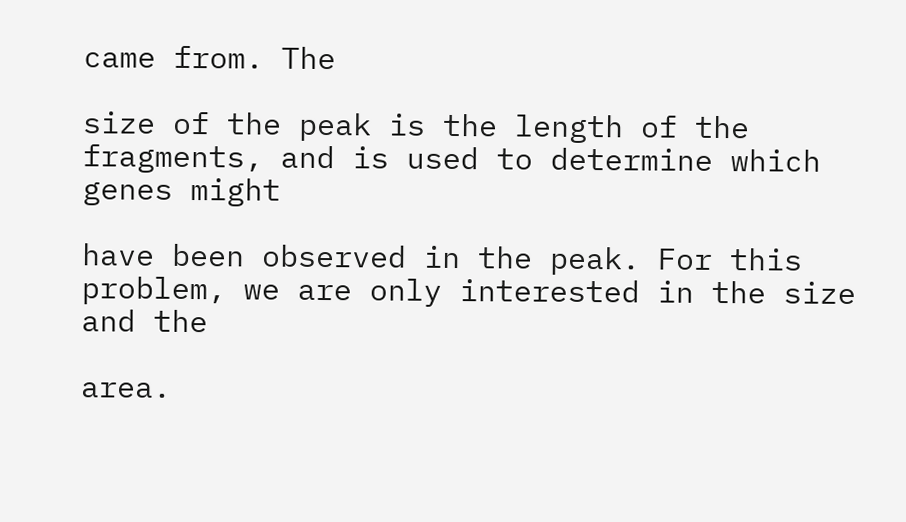came from. The

size of the peak is the length of the fragments, and is used to determine which genes might

have been observed in the peak. For this problem, we are only interested in the size and the

area.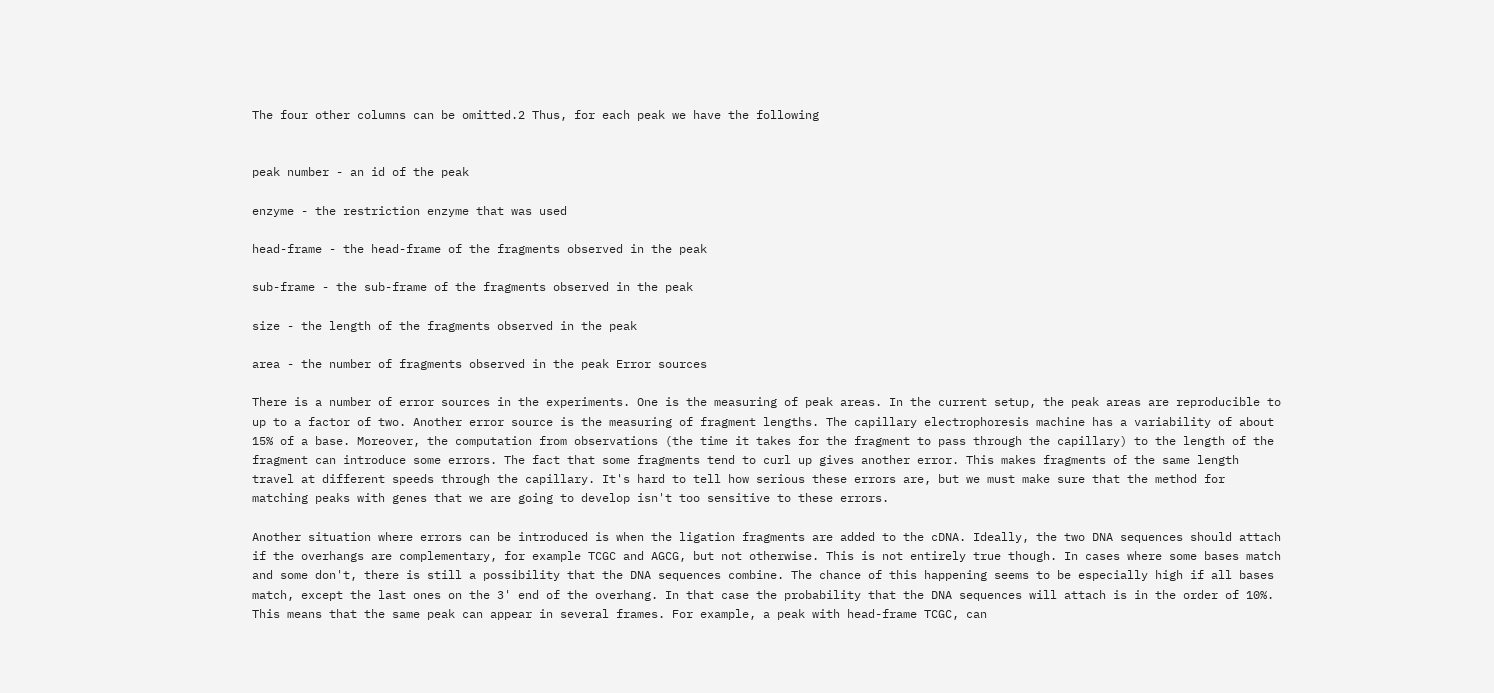The four other columns can be omitted.2 Thus, for each peak we have the following


peak number - an id of the peak

enzyme - the restriction enzyme that was used

head-frame - the head-frame of the fragments observed in the peak

sub-frame - the sub-frame of the fragments observed in the peak

size - the length of the fragments observed in the peak

area - the number of fragments observed in the peak Error sources

There is a number of error sources in the experiments. One is the measuring of peak areas. In the current setup, the peak areas are reproducible to up to a factor of two. Another error source is the measuring of fragment lengths. The capillary electrophoresis machine has a variability of about 15% of a base. Moreover, the computation from observations (the time it takes for the fragment to pass through the capillary) to the length of the fragment can introduce some errors. The fact that some fragments tend to curl up gives another error. This makes fragments of the same length travel at different speeds through the capillary. It's hard to tell how serious these errors are, but we must make sure that the method for matching peaks with genes that we are going to develop isn't too sensitive to these errors.

Another situation where errors can be introduced is when the ligation fragments are added to the cDNA. Ideally, the two DNA sequences should attach if the overhangs are complementary, for example TCGC and AGCG, but not otherwise. This is not entirely true though. In cases where some bases match and some don't, there is still a possibility that the DNA sequences combine. The chance of this happening seems to be especially high if all bases match, except the last ones on the 3' end of the overhang. In that case the probability that the DNA sequences will attach is in the order of 10%. This means that the same peak can appear in several frames. For example, a peak with head-frame TCGC, can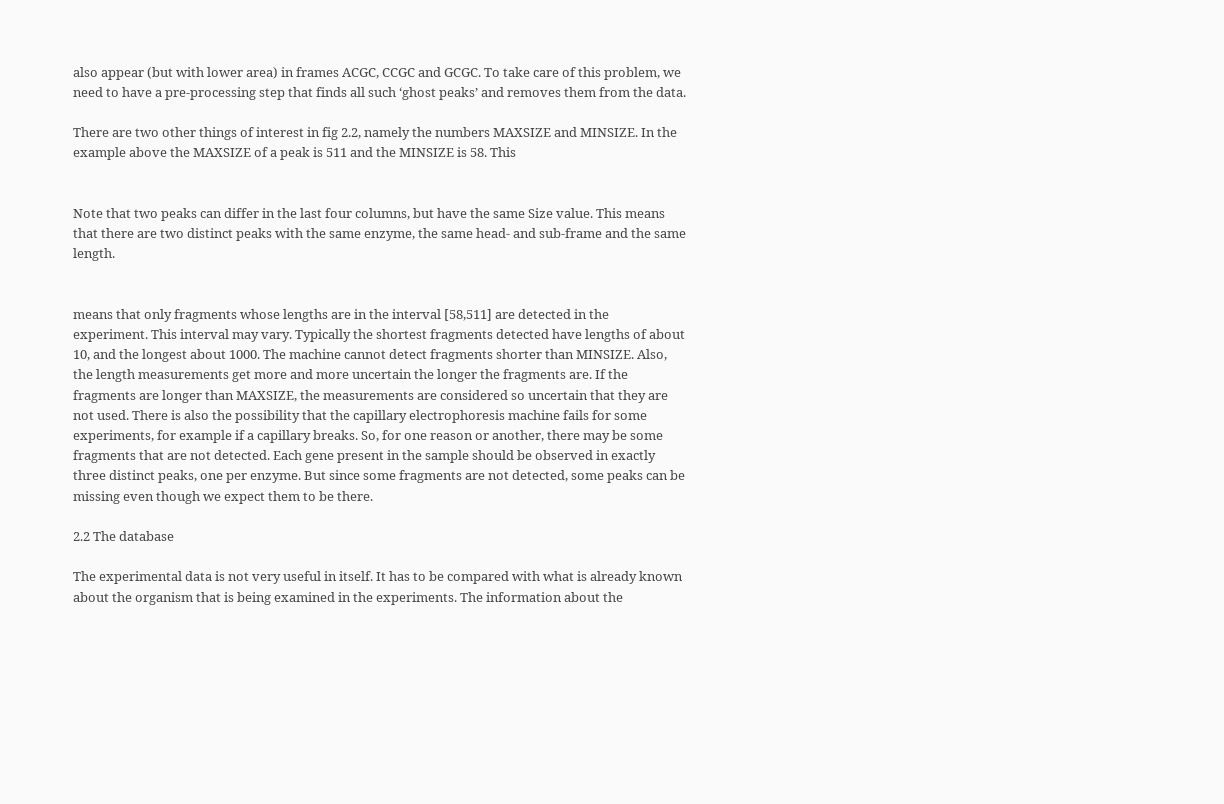also appear (but with lower area) in frames ACGC, CCGC and GCGC. To take care of this problem, we need to have a pre-processing step that finds all such ‘ghost peaks’ and removes them from the data.

There are two other things of interest in fig 2.2, namely the numbers MAXSIZE and MINSIZE. In the example above the MAXSIZE of a peak is 511 and the MINSIZE is 58. This


Note that two peaks can differ in the last four columns, but have the same Size value. This means that there are two distinct peaks with the same enzyme, the same head- and sub-frame and the same length.


means that only fragments whose lengths are in the interval [58,511] are detected in the experiment. This interval may vary. Typically the shortest fragments detected have lengths of about 10, and the longest about 1000. The machine cannot detect fragments shorter than MINSIZE. Also, the length measurements get more and more uncertain the longer the fragments are. If the fragments are longer than MAXSIZE, the measurements are considered so uncertain that they are not used. There is also the possibility that the capillary electrophoresis machine fails for some experiments, for example if a capillary breaks. So, for one reason or another, there may be some fragments that are not detected. Each gene present in the sample should be observed in exactly three distinct peaks, one per enzyme. But since some fragments are not detected, some peaks can be missing even though we expect them to be there.

2.2 The database

The experimental data is not very useful in itself. It has to be compared with what is already known about the organism that is being examined in the experiments. The information about the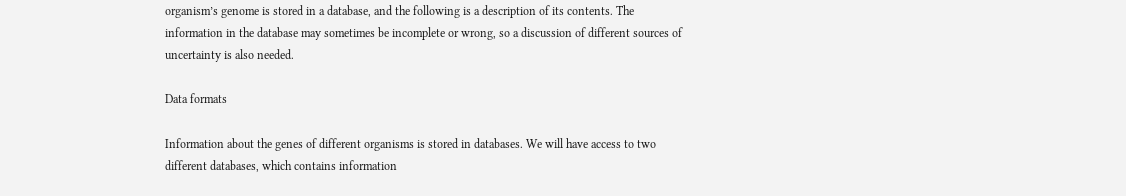organism’s genome is stored in a database, and the following is a description of its contents. The information in the database may sometimes be incomplete or wrong, so a discussion of different sources of uncertainty is also needed.

Data formats

Information about the genes of different organisms is stored in databases. We will have access to two different databases, which contains information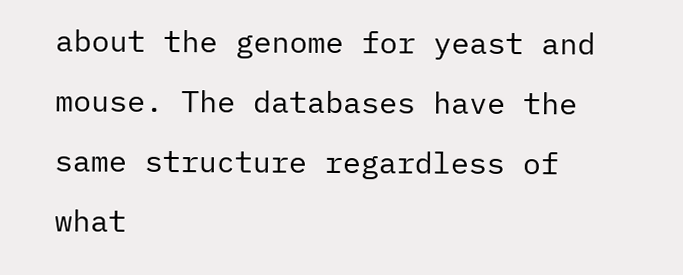about the genome for yeast and mouse. The databases have the same structure regardless of what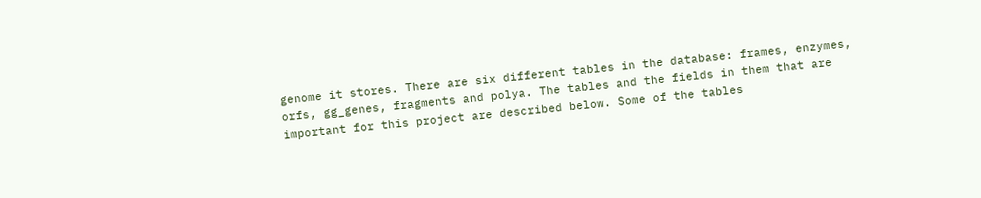genome it stores. There are six different tables in the database: frames, enzymes, orfs, gg_genes, fragments and polya. The tables and the fields in them that are important for this project are described below. Some of the tables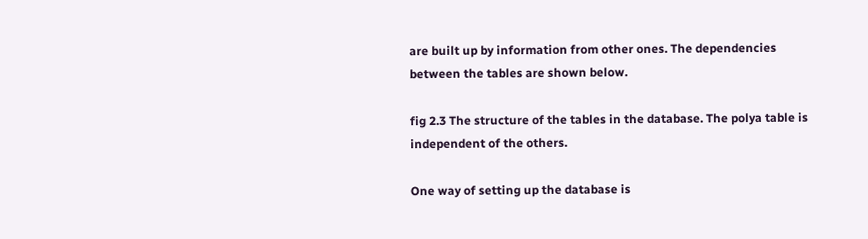are built up by information from other ones. The dependencies between the tables are shown below.

fig 2.3 The structure of the tables in the database. The polya table is independent of the others.

One way of setting up the database is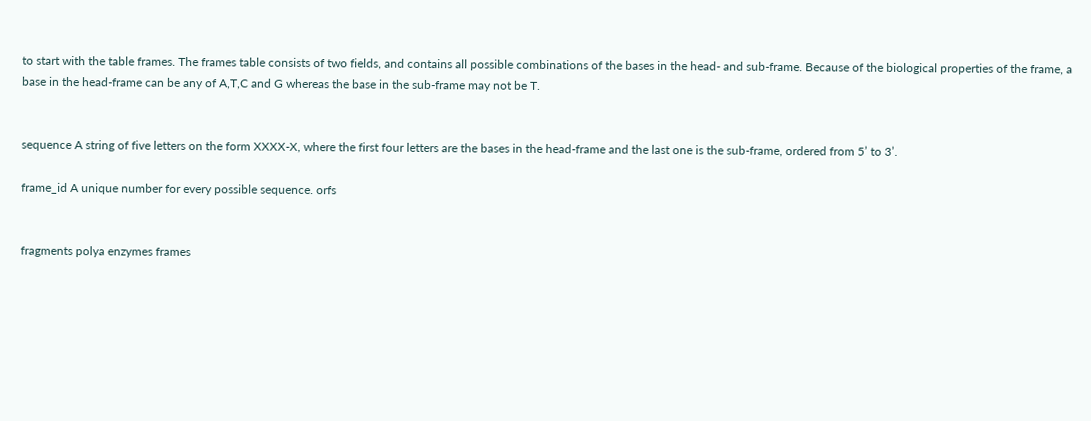to start with the table frames. The frames table consists of two fields, and contains all possible combinations of the bases in the head- and sub-frame. Because of the biological properties of the frame, a base in the head-frame can be any of A,T,C and G whereas the base in the sub-frame may not be T.


sequence A string of five letters on the form XXXX-X, where the first four letters are the bases in the head-frame and the last one is the sub-frame, ordered from 5’ to 3’.

frame_id A unique number for every possible sequence. orfs


fragments polya enzymes frames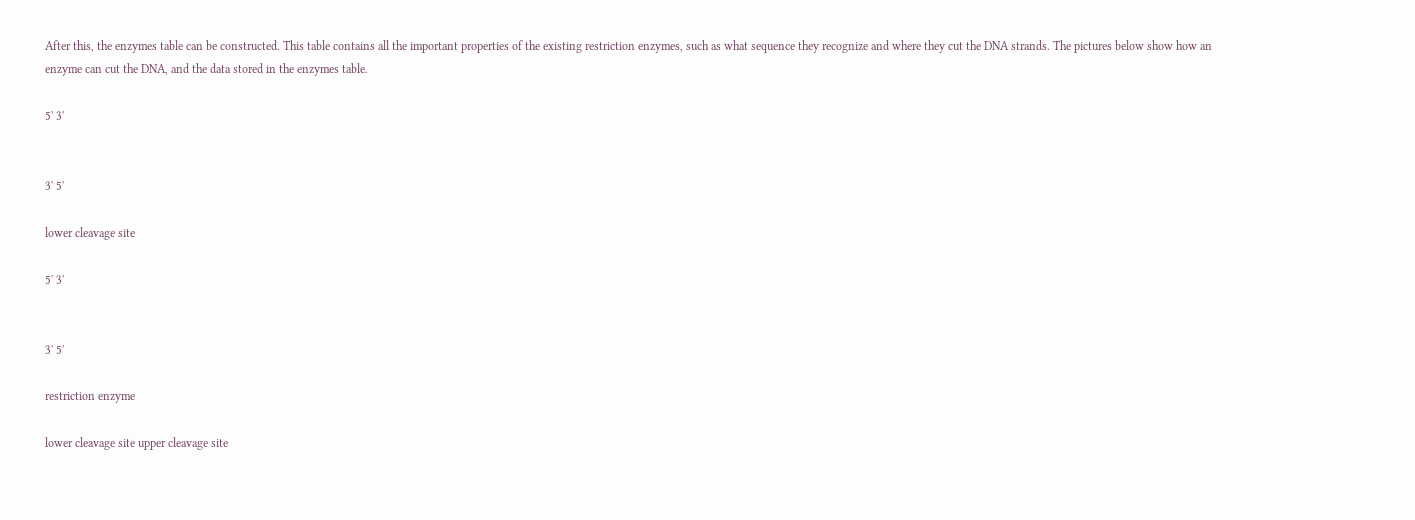After this, the enzymes table can be constructed. This table contains all the important properties of the existing restriction enzymes, such as what sequence they recognize and where they cut the DNA strands. The pictures below show how an enzyme can cut the DNA, and the data stored in the enzymes table.

5' 3'


3' 5'

lower cleavage site

5' 3'


3' 5'

restriction enzyme

lower cleavage site upper cleavage site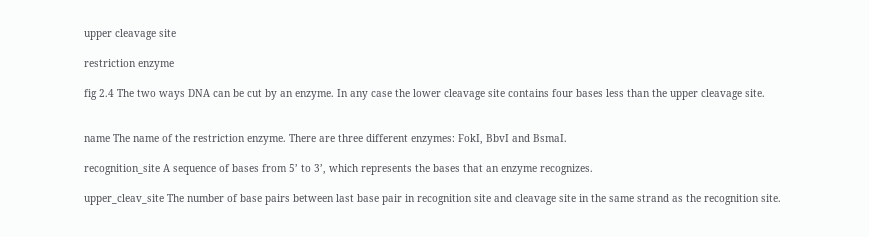upper cleavage site

restriction enzyme

fig 2.4 The two ways DNA can be cut by an enzyme. In any case the lower cleavage site contains four bases less than the upper cleavage site.


name The name of the restriction enzyme. There are three different enzymes: FokI, BbvI and BsmaI.

recognition_site A sequence of bases from 5’ to 3’, which represents the bases that an enzyme recognizes.

upper_cleav_site The number of base pairs between last base pair in recognition site and cleavage site in the same strand as the recognition site.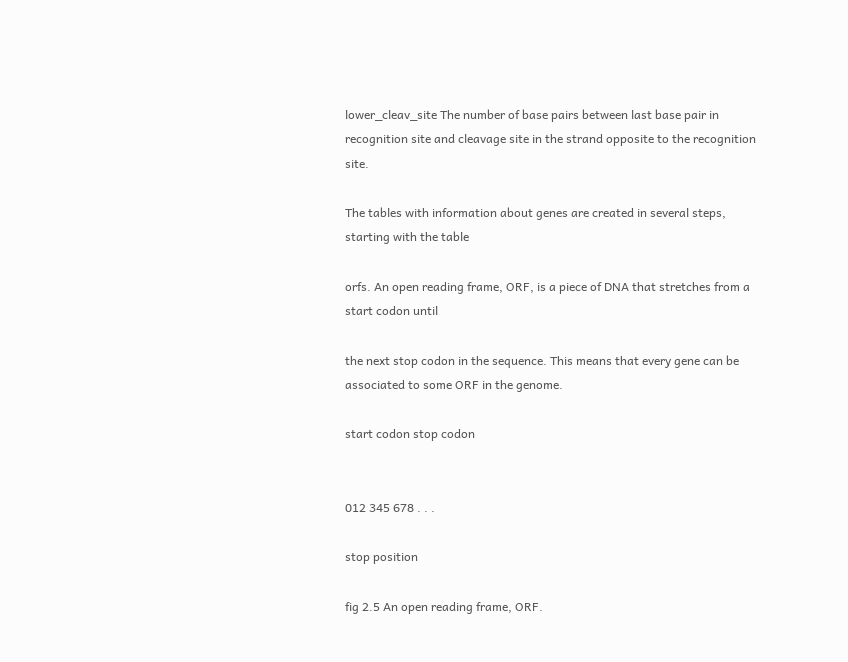lower_cleav_site The number of base pairs between last base pair in recognition site and cleavage site in the strand opposite to the recognition site.

The tables with information about genes are created in several steps, starting with the table

orfs. An open reading frame, ORF, is a piece of DNA that stretches from a start codon until

the next stop codon in the sequence. This means that every gene can be associated to some ORF in the genome.

start codon stop codon


012 345 678 . . .

stop position

fig 2.5 An open reading frame, ORF.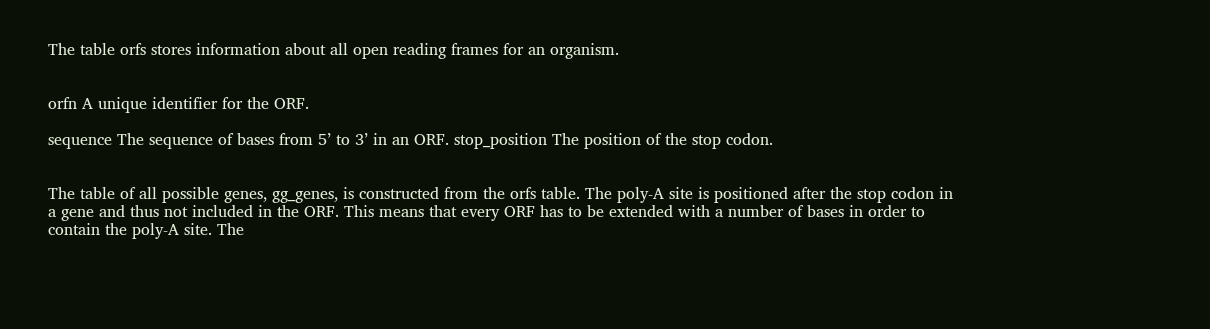The table orfs stores information about all open reading frames for an organism.


orfn A unique identifier for the ORF.

sequence The sequence of bases from 5’ to 3’ in an ORF. stop_position The position of the stop codon.


The table of all possible genes, gg_genes, is constructed from the orfs table. The poly-A site is positioned after the stop codon in a gene and thus not included in the ORF. This means that every ORF has to be extended with a number of bases in order to contain the poly-A site. The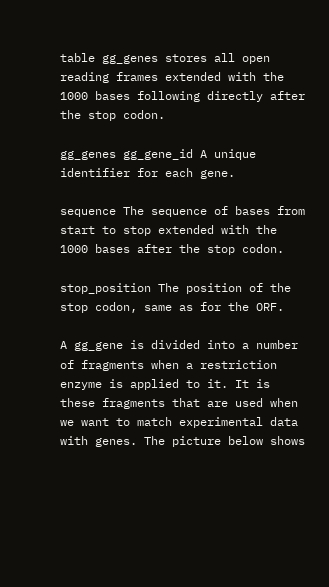table gg_genes stores all open reading frames extended with the 1000 bases following directly after the stop codon.

gg_genes gg_gene_id A unique identifier for each gene.

sequence The sequence of bases from start to stop extended with the 1000 bases after the stop codon.

stop_position The position of the stop codon, same as for the ORF.

A gg_gene is divided into a number of fragments when a restriction enzyme is applied to it. It is these fragments that are used when we want to match experimental data with genes. The picture below shows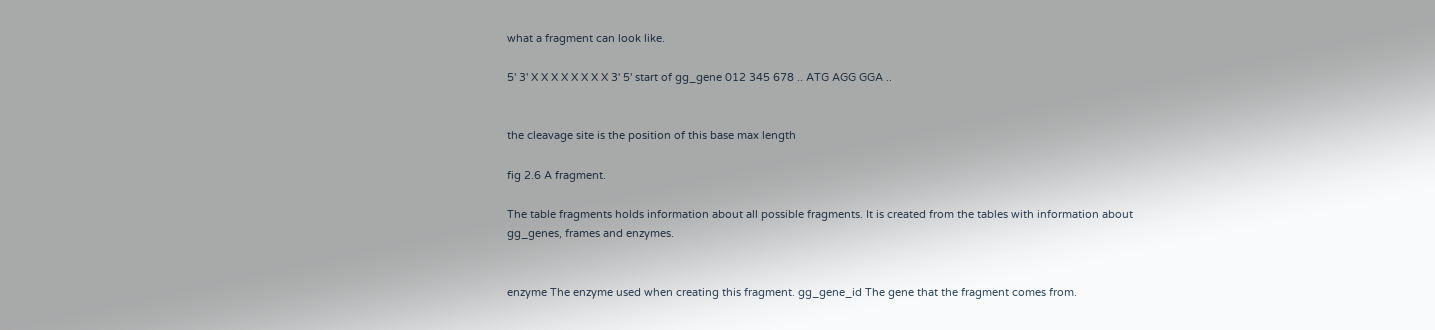what a fragment can look like.

5' 3' X X X X X X X X 3' 5' start of gg_gene 012 345 678 .. ATG AGG GGA ..


the cleavage site is the position of this base max length

fig 2.6 A fragment.

The table fragments holds information about all possible fragments. It is created from the tables with information about gg_genes, frames and enzymes.


enzyme The enzyme used when creating this fragment. gg_gene_id The gene that the fragment comes from.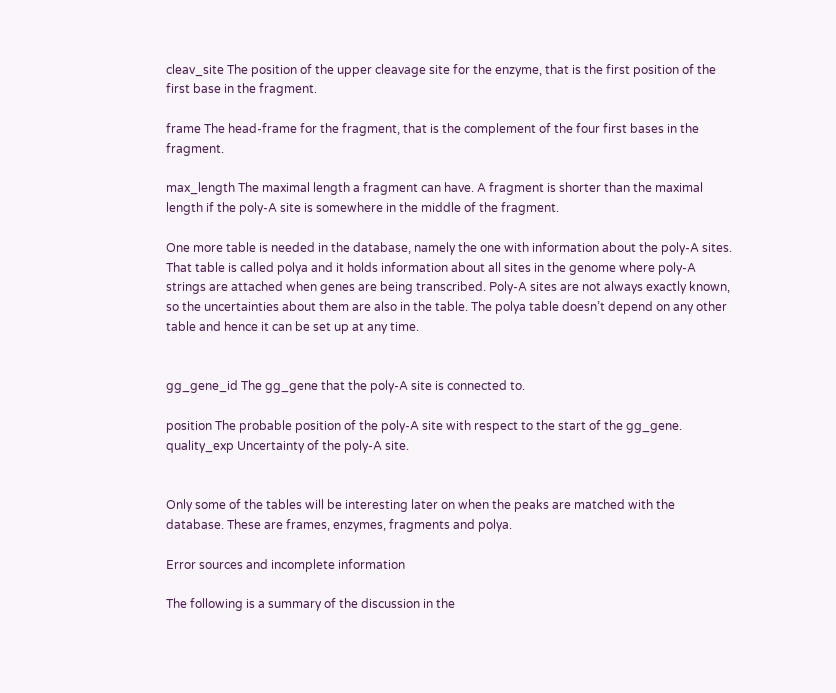cleav_site The position of the upper cleavage site for the enzyme, that is the first position of the first base in the fragment.

frame The head-frame for the fragment, that is the complement of the four first bases in the fragment.

max_length The maximal length a fragment can have. A fragment is shorter than the maximal length if the poly-A site is somewhere in the middle of the fragment.

One more table is needed in the database, namely the one with information about the poly-A sites. That table is called polya and it holds information about all sites in the genome where poly-A strings are attached when genes are being transcribed. Poly-A sites are not always exactly known, so the uncertainties about them are also in the table. The polya table doesn’t depend on any other table and hence it can be set up at any time.


gg_gene_id The gg_gene that the poly-A site is connected to.

position The probable position of the poly-A site with respect to the start of the gg_gene. quality_exp Uncertainty of the poly-A site.


Only some of the tables will be interesting later on when the peaks are matched with the database. These are frames, enzymes, fragments and polya.

Error sources and incomplete information

The following is a summary of the discussion in the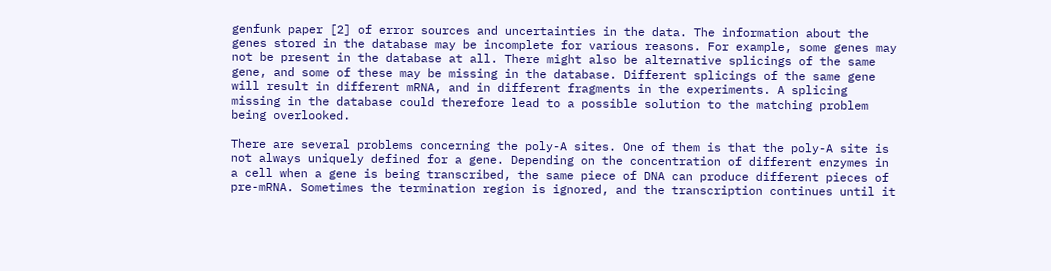genfunk paper [2] of error sources and uncertainties in the data. The information about the genes stored in the database may be incomplete for various reasons. For example, some genes may not be present in the database at all. There might also be alternative splicings of the same gene, and some of these may be missing in the database. Different splicings of the same gene will result in different mRNA, and in different fragments in the experiments. A splicing missing in the database could therefore lead to a possible solution to the matching problem being overlooked.

There are several problems concerning the poly-A sites. One of them is that the poly-A site is not always uniquely defined for a gene. Depending on the concentration of different enzymes in a cell when a gene is being transcribed, the same piece of DNA can produce different pieces of pre-mRNA. Sometimes the termination region is ignored, and the transcription continues until it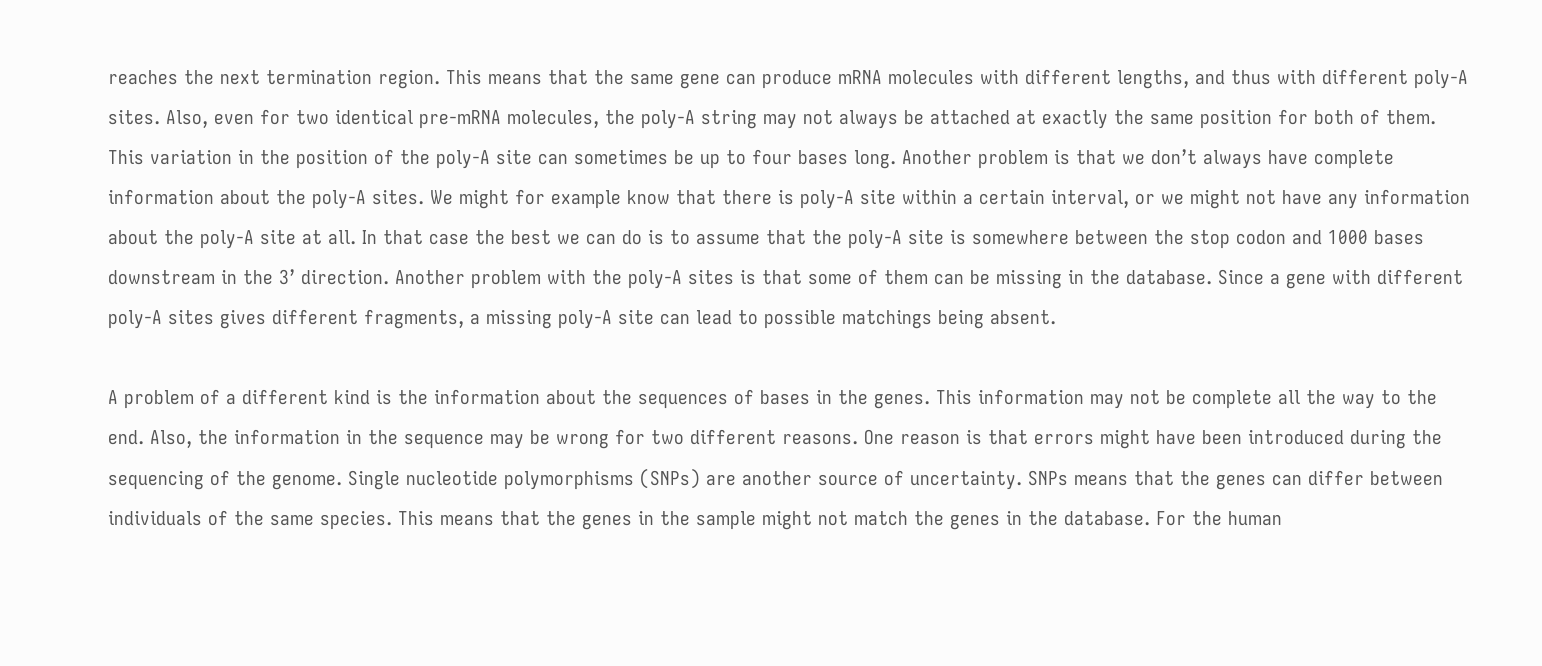reaches the next termination region. This means that the same gene can produce mRNA molecules with different lengths, and thus with different poly-A sites. Also, even for two identical pre-mRNA molecules, the poly-A string may not always be attached at exactly the same position for both of them. This variation in the position of the poly-A site can sometimes be up to four bases long. Another problem is that we don’t always have complete information about the poly-A sites. We might for example know that there is poly-A site within a certain interval, or we might not have any information about the poly-A site at all. In that case the best we can do is to assume that the poly-A site is somewhere between the stop codon and 1000 bases downstream in the 3’ direction. Another problem with the poly-A sites is that some of them can be missing in the database. Since a gene with different poly-A sites gives different fragments, a missing poly-A site can lead to possible matchings being absent.

A problem of a different kind is the information about the sequences of bases in the genes. This information may not be complete all the way to the end. Also, the information in the sequence may be wrong for two different reasons. One reason is that errors might have been introduced during the sequencing of the genome. Single nucleotide polymorphisms (SNPs) are another source of uncertainty. SNPs means that the genes can differ between individuals of the same species. This means that the genes in the sample might not match the genes in the database. For the human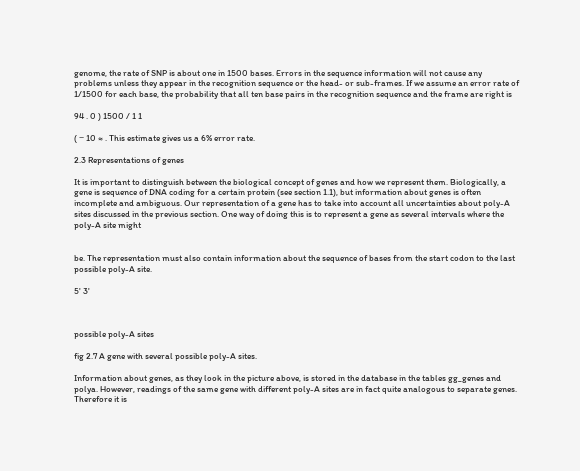genome, the rate of SNP is about one in 1500 bases. Errors in the sequence information will not cause any problems unless they appear in the recognition sequence or the head- or sub-frames. If we assume an error rate of 1/1500 for each base, the probability that all ten base pairs in the recognition sequence and the frame are right is

94 . 0 ) 1500 / 1 1

( − 10 ≈ . This estimate gives us a 6% error rate.

2.3 Representations of genes

It is important to distinguish between the biological concept of genes and how we represent them. Biologically, a gene is sequence of DNA coding for a certain protein (see section 1.1), but information about genes is often incomplete and ambiguous. Our representation of a gene has to take into account all uncertainties about poly-A sites discussed in the previous section. One way of doing this is to represent a gene as several intervals where the poly-A site might


be. The representation must also contain information about the sequence of bases from the start codon to the last possible poly-A site.

5' 3'



possible poly-A sites

fig 2.7 A gene with several possible poly-A sites.

Information about genes, as they look in the picture above, is stored in the database in the tables gg_genes and polya. However, readings of the same gene with different poly-A sites are in fact quite analogous to separate genes. Therefore it is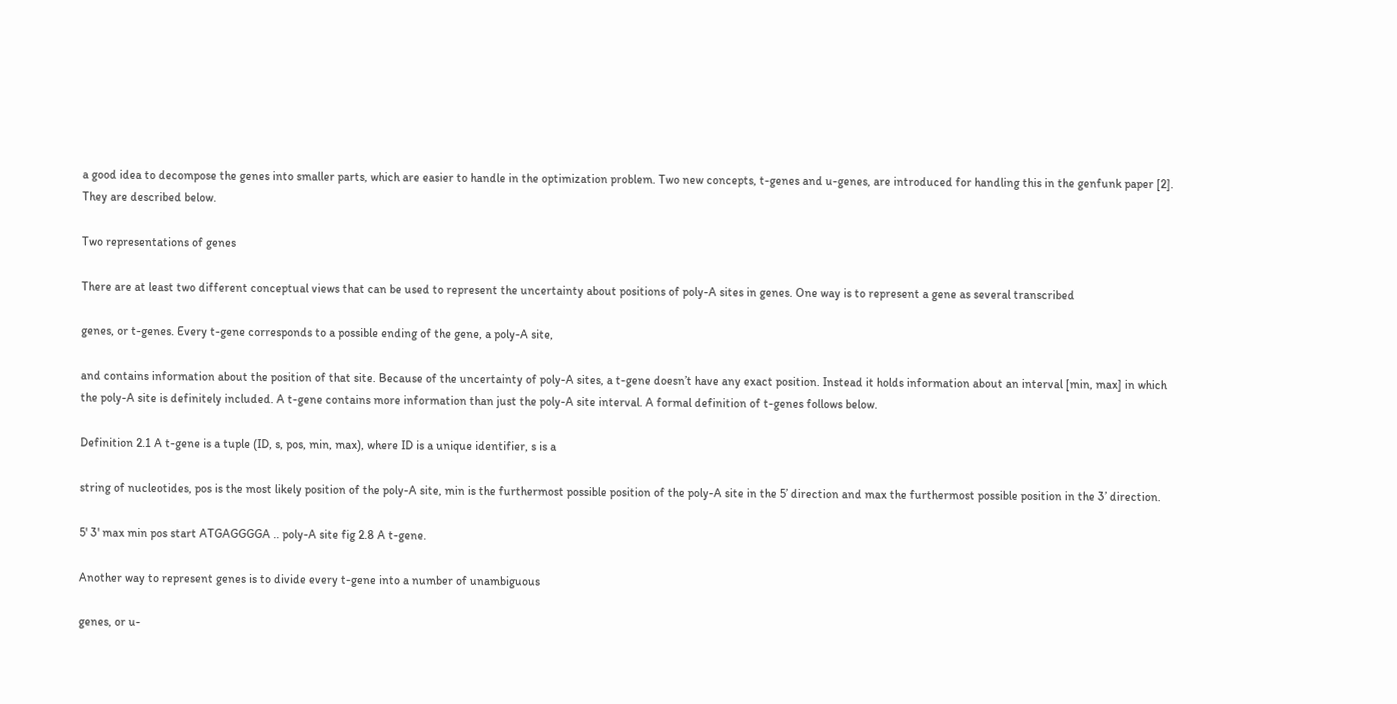a good idea to decompose the genes into smaller parts, which are easier to handle in the optimization problem. Two new concepts, t-genes and u-genes, are introduced for handling this in the genfunk paper [2]. They are described below.

Two representations of genes

There are at least two different conceptual views that can be used to represent the uncertainty about positions of poly-A sites in genes. One way is to represent a gene as several transcribed

genes, or t-genes. Every t-gene corresponds to a possible ending of the gene, a poly-A site,

and contains information about the position of that site. Because of the uncertainty of poly-A sites, a t-gene doesn’t have any exact position. Instead it holds information about an interval [min, max] in which the poly-A site is definitely included. A t-gene contains more information than just the poly-A site interval. A formal definition of t-genes follows below.

Definition 2.1 A t-gene is a tuple (ID, s, pos, min, max), where ID is a unique identifier, s is a

string of nucleotides, pos is the most likely position of the poly-A site, min is the furthermost possible position of the poly-A site in the 5’ direction and max the furthermost possible position in the 3’ direction.

5' 3' max min pos start ATGAGGGGA .. poly-A site fig 2.8 A t-gene.

Another way to represent genes is to divide every t-gene into a number of unambiguous

genes, or u-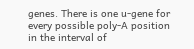genes. There is one u-gene for every possible poly-A position in the interval of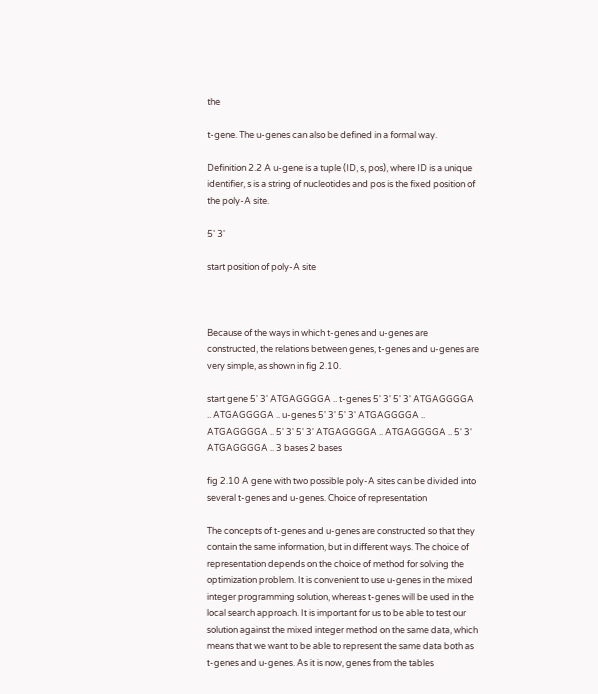the

t-gene. The u-genes can also be defined in a formal way.

Definition 2.2 A u-gene is a tuple (ID, s, pos), where ID is a unique identifier, s is a string of nucleotides and pos is the fixed position of the poly-A site.

5' 3'

start position of poly-A site



Because of the ways in which t-genes and u-genes are constructed, the relations between genes, t-genes and u-genes are very simple, as shown in fig 2.10.

start gene 5' 3' ATGAGGGGA .. t-genes 5' 3' 5' 3' ATGAGGGGA .. ATGAGGGGA .. u-genes 5' 3' 5' 3' ATGAGGGGA .. ATGAGGGGA .. 5' 3' 5' 3' ATGAGGGGA .. ATGAGGGGA .. 5' 3' ATGAGGGGA .. 3 bases 2 bases

fig 2.10 A gene with two possible poly-A sites can be divided into several t-genes and u-genes. Choice of representation

The concepts of t-genes and u-genes are constructed so that they contain the same information, but in different ways. The choice of representation depends on the choice of method for solving the optimization problem. It is convenient to use u-genes in the mixed integer programming solution, whereas t-genes will be used in the local search approach. It is important for us to be able to test our solution against the mixed integer method on the same data, which means that we want to be able to represent the same data both as t-genes and u-genes. As it is now, genes from the tables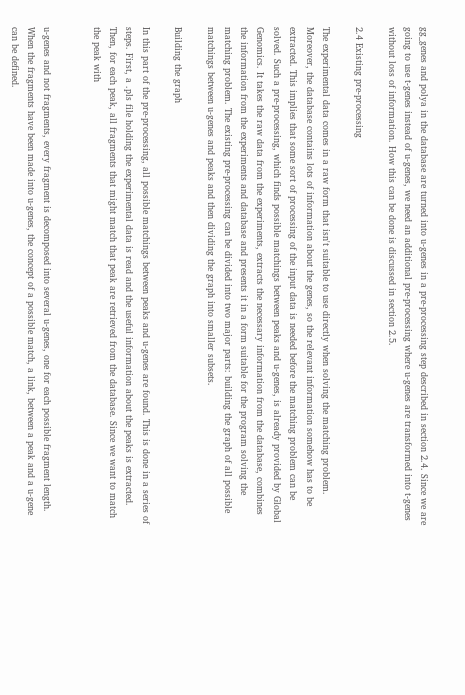gg_genes and polya in the database are turned into u-genes in a pre-processing step described in section 2.4. Since we are going to use t-genes instead of u-genes, we need an additional pre-processing where u-genes are transformed into t-genes without loss of information. How this can be done is discussed in section 2.5.

2.4 Existing pre-processing

The experimental data comes in a raw form that isn't suitable to use directly when solving the matching problem. Moreover, the database contains lots of information about the genes, so the relevant information somehow has to be extracted. This implies that some sort of processing of the input data is needed before the matching problem can be solved. Such a pre-processing, which finds possible matchings between peaks and u-genes, is already provided by Global Genomics. It takes the raw data from the experiments, extracts the necessary information from the database, combines the information from the experiments and database and presents it in a form suitable for the program solving the matching problem. The existing pre-processing can be divided into two major parts: building the graph of all possible matchings between u-genes and peaks and then dividing the graph into smaller subsets.

Building the graph

In this part of the pre-processing, all possible matchings between peaks and u-genes are found. This is done in a series of steps. First, a .pls file holding the experimental data is read and the useful information about the peaks is extracted. Then, for each peak, all fragments that might match that peak are retrieved from the database. Since we want to match the peak with


u-genes and not fragments, every fragment is decomposed into several u-genes, one for each possible fragment length. When the fragments have been made into u-genes, the concept of a possible match, a link, between a peak and a u-gene can be defined.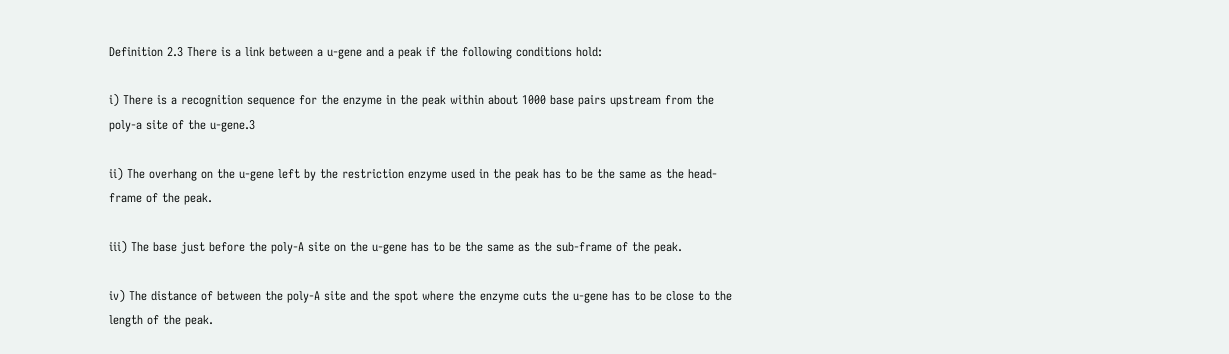Definition 2.3 There is a link between a u-gene and a peak if the following conditions hold:

i) There is a recognition sequence for the enzyme in the peak within about 1000 base pairs upstream from the poly-a site of the u-gene.3

ii) The overhang on the u-gene left by the restriction enzyme used in the peak has to be the same as the head-frame of the peak.

iii) The base just before the poly-A site on the u-gene has to be the same as the sub-frame of the peak.

iv) The distance of between the poly-A site and the spot where the enzyme cuts the u-gene has to be close to the length of the peak.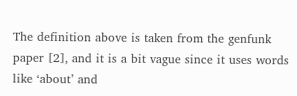The definition above is taken from the genfunk paper [2], and it is a bit vague since it uses words like ‘about’ and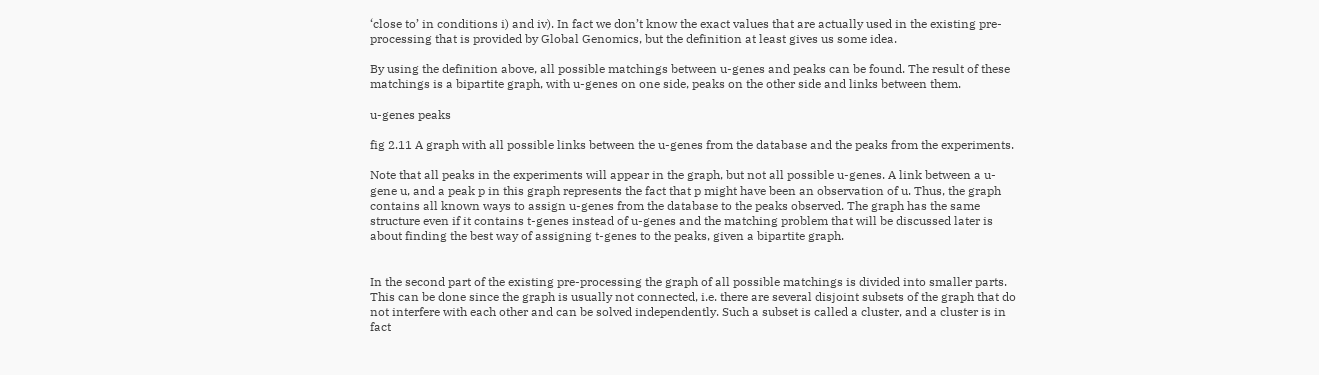‘close to’ in conditions i) and iv). In fact we don’t know the exact values that are actually used in the existing pre-processing that is provided by Global Genomics, but the definition at least gives us some idea.

By using the definition above, all possible matchings between u-genes and peaks can be found. The result of these matchings is a bipartite graph, with u-genes on one side, peaks on the other side and links between them.

u-genes peaks

fig 2.11 A graph with all possible links between the u-genes from the database and the peaks from the experiments.

Note that all peaks in the experiments will appear in the graph, but not all possible u-genes. A link between a u-gene u, and a peak p in this graph represents the fact that p might have been an observation of u. Thus, the graph contains all known ways to assign u-genes from the database to the peaks observed. The graph has the same structure even if it contains t-genes instead of u-genes and the matching problem that will be discussed later is about finding the best way of assigning t-genes to the peaks, given a bipartite graph.


In the second part of the existing pre-processing the graph of all possible matchings is divided into smaller parts. This can be done since the graph is usually not connected, i.e. there are several disjoint subsets of the graph that do not interfere with each other and can be solved independently. Such a subset is called a cluster, and a cluster is in fact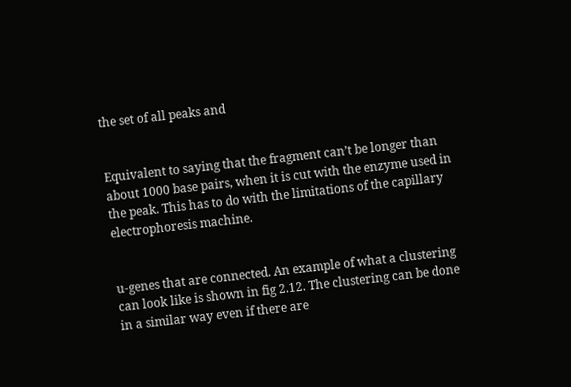the set of all peaks and


Equivalent to saying that the fragment can’t be longer than about 1000 base pairs, when it is cut with the enzyme used in the peak. This has to do with the limitations of the capillary electrophoresis machine.


u-genes that are connected. An example of what a clustering can look like is shown in fig 2.12. The clustering can be done in a similar way even if there are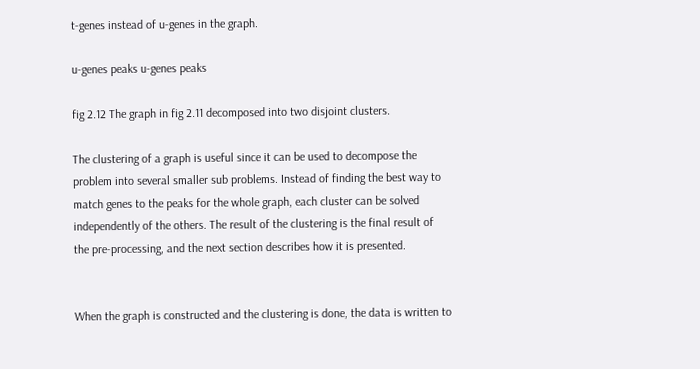t-genes instead of u-genes in the graph.

u-genes peaks u-genes peaks

fig 2.12 The graph in fig 2.11 decomposed into two disjoint clusters.

The clustering of a graph is useful since it can be used to decompose the problem into several smaller sub problems. Instead of finding the best way to match genes to the peaks for the whole graph, each cluster can be solved independently of the others. The result of the clustering is the final result of the pre-processing, and the next section describes how it is presented.


When the graph is constructed and the clustering is done, the data is written to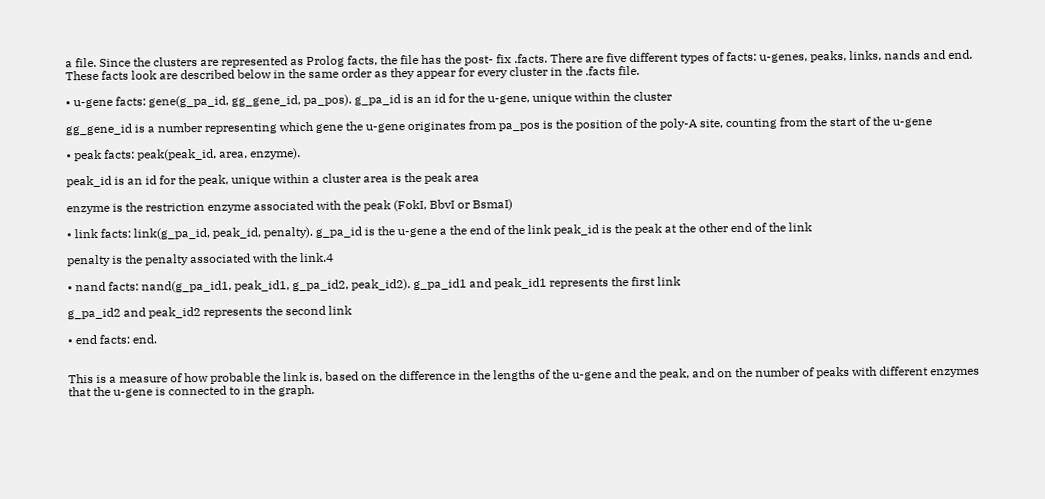a file. Since the clusters are represented as Prolog facts, the file has the post- fix .facts. There are five different types of facts: u-genes, peaks, links, nands and end. These facts look are described below in the same order as they appear for every cluster in the .facts file.

• u-gene facts: gene(g_pa_id, gg_gene_id, pa_pos). g_pa_id is an id for the u-gene, unique within the cluster

gg_gene_id is a number representing which gene the u-gene originates from pa_pos is the position of the poly-A site, counting from the start of the u-gene

• peak facts: peak(peak_id, area, enzyme).

peak_id is an id for the peak, unique within a cluster area is the peak area

enzyme is the restriction enzyme associated with the peak (FokI, BbvI or BsmaI)

• link facts: link(g_pa_id, peak_id, penalty). g_pa_id is the u-gene a the end of the link peak_id is the peak at the other end of the link

penalty is the penalty associated with the link.4

• nand facts: nand(g_pa_id1, peak_id1, g_pa_id2, peak_id2). g_pa_id1 and peak_id1 represents the first link

g_pa_id2 and peak_id2 represents the second link

• end facts: end.


This is a measure of how probable the link is, based on the difference in the lengths of the u-gene and the peak, and on the number of peaks with different enzymes that the u-gene is connected to in the graph.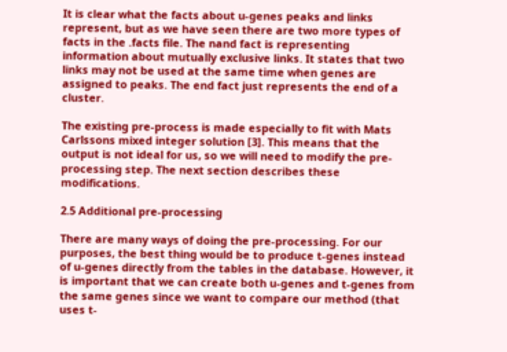It is clear what the facts about u-genes peaks and links represent, but as we have seen there are two more types of facts in the .facts file. The nand fact is representing information about mutually exclusive links. It states that two links may not be used at the same time when genes are assigned to peaks. The end fact just represents the end of a cluster.

The existing pre-process is made especially to fit with Mats Carlssons mixed integer solution [3]. This means that the output is not ideal for us, so we will need to modify the pre-processing step. The next section describes these modifications.

2.5 Additional pre-processing

There are many ways of doing the pre-processing. For our purposes, the best thing would be to produce t-genes instead of u-genes directly from the tables in the database. However, it is important that we can create both u-genes and t-genes from the same genes since we want to compare our method (that uses t-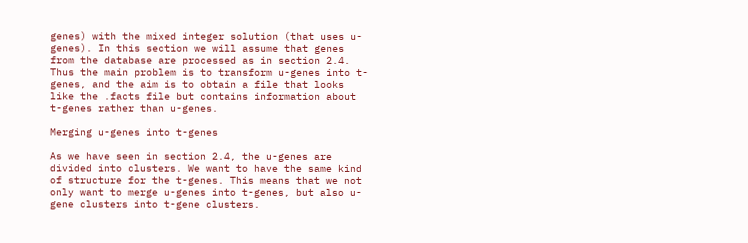genes) with the mixed integer solution (that uses u-genes). In this section we will assume that genes from the database are processed as in section 2.4. Thus the main problem is to transform u-genes into t-genes, and the aim is to obtain a file that looks like the .facts file but contains information about t-genes rather than u-genes.

Merging u-genes into t-genes

As we have seen in section 2.4, the u-genes are divided into clusters. We want to have the same kind of structure for the t-genes. This means that we not only want to merge u-genes into t-genes, but also u-gene clusters into t-gene clusters.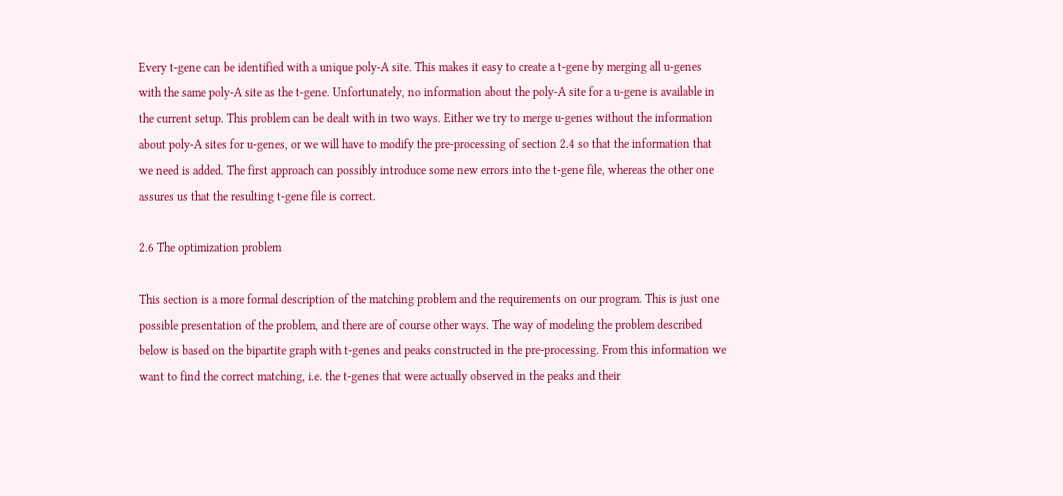Every t-gene can be identified with a unique poly-A site. This makes it easy to create a t-gene by merging all u-genes with the same poly-A site as the t-gene. Unfortunately, no information about the poly-A site for a u-gene is available in the current setup. This problem can be dealt with in two ways. Either we try to merge u-genes without the information about poly-A sites for u-genes, or we will have to modify the pre-processing of section 2.4 so that the information that we need is added. The first approach can possibly introduce some new errors into the t-gene file, whereas the other one assures us that the resulting t-gene file is correct.

2.6 The optimization problem

This section is a more formal description of the matching problem and the requirements on our program. This is just one possible presentation of the problem, and there are of course other ways. The way of modeling the problem described below is based on the bipartite graph with t-genes and peaks constructed in the pre-processing. From this information we want to find the correct matching, i.e. the t-genes that were actually observed in the peaks and their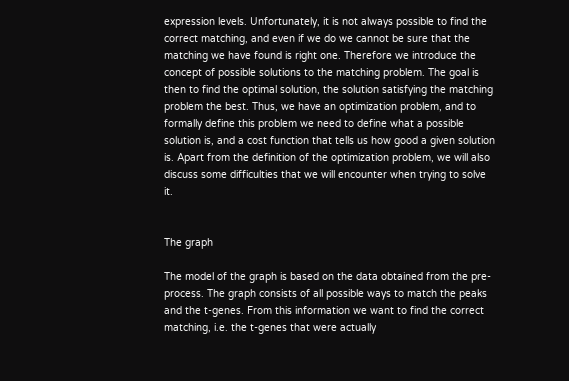expression levels. Unfortunately, it is not always possible to find the correct matching, and even if we do we cannot be sure that the matching we have found is right one. Therefore we introduce the concept of possible solutions to the matching problem. The goal is then to find the optimal solution, the solution satisfying the matching problem the best. Thus, we have an optimization problem, and to formally define this problem we need to define what a possible solution is, and a cost function that tells us how good a given solution is. Apart from the definition of the optimization problem, we will also discuss some difficulties that we will encounter when trying to solve it.


The graph

The model of the graph is based on the data obtained from the pre-process. The graph consists of all possible ways to match the peaks and the t-genes. From this information we want to find the correct matching, i.e. the t-genes that were actually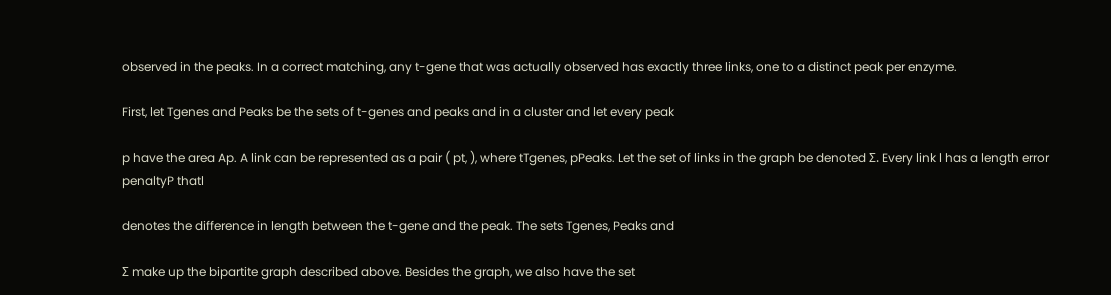observed in the peaks. In a correct matching, any t-gene that was actually observed has exactly three links, one to a distinct peak per enzyme.

First, let Tgenes and Peaks be the sets of t-genes and peaks and in a cluster and let every peak

p have the area Ap. A link can be represented as a pair ( pt, ), where tTgenes, pPeaks. Let the set of links in the graph be denoted Σ. Every link l has a length error penaltyP thatl

denotes the difference in length between the t-gene and the peak. The sets Tgenes, Peaks and

Σ make up the bipartite graph described above. Besides the graph, we also have the set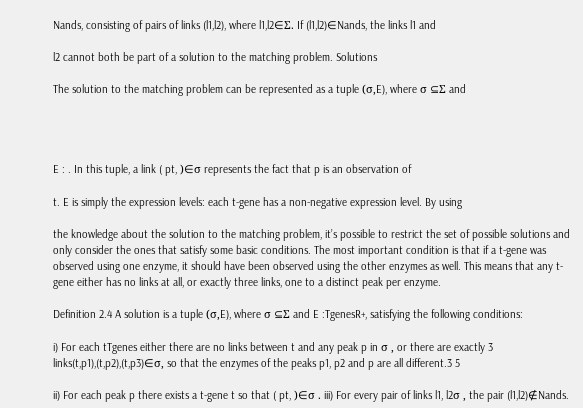Nands, consisting of pairs of links (l1,l2), where l1,l2∈Σ. If (l1,l2)∈Nands, the links l1 and

l2 cannot both be part of a solution to the matching problem. Solutions

The solution to the matching problem can be represented as a tuple (σ,E), where σ ⊆Σ and




E : . In this tuple, a link ( pt, )∈σ represents the fact that p is an observation of

t. E is simply the expression levels: each t-gene has a non-negative expression level. By using

the knowledge about the solution to the matching problem, it’s possible to restrict the set of possible solutions and only consider the ones that satisfy some basic conditions. The most important condition is that if a t-gene was observed using one enzyme, it should have been observed using the other enzymes as well. This means that any t-gene either has no links at all, or exactly three links, one to a distinct peak per enzyme.

Definition 2.4 A solution is a tuple (σ,E), where σ ⊆Σ and E :TgenesR+, satisfying the following conditions:

i) For each tTgenes either there are no links between t and any peak p in σ , or there are exactly 3 links(t,p1),(t,p2),(t,p3)∈σ, so that the enzymes of the peaks p1, p2 and p are all different.3 5

ii) For each peak p there exists a t-gene t so that ( pt, )∈σ . iii) For every pair of links l1, l2σ , the pair (l1,l2)∉Nands.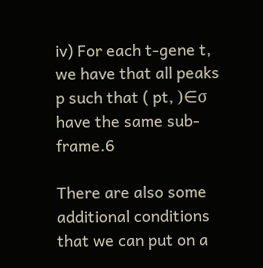iv) For each t-gene t, we have that all peaks p such that ( pt, )∈σ have the same sub-frame.6

There are also some additional conditions that we can put on a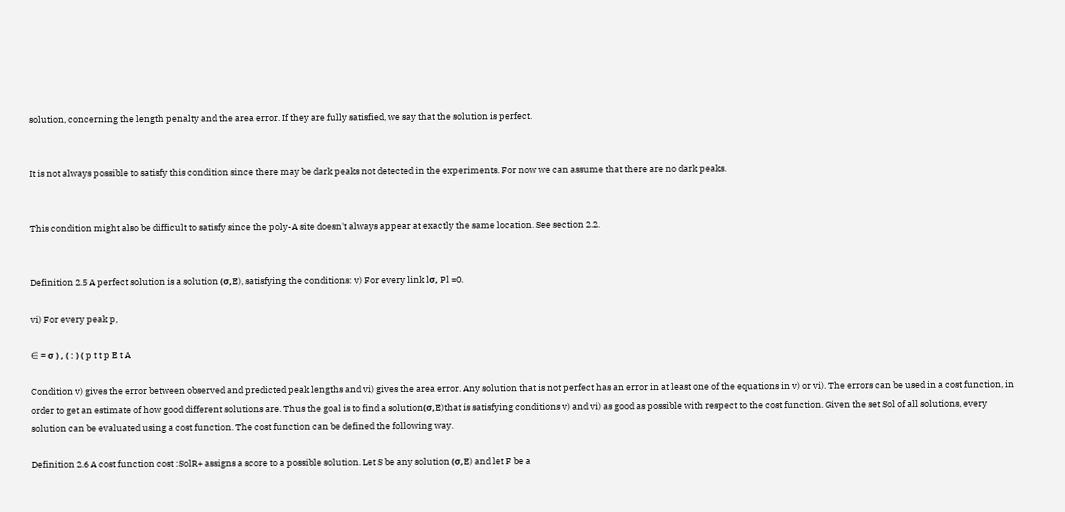solution, concerning the length penalty and the area error. If they are fully satisfied, we say that the solution is perfect.


It is not always possible to satisfy this condition since there may be dark peaks not detected in the experiments. For now we can assume that there are no dark peaks.


This condition might also be difficult to satisfy since the poly-A site doesn't always appear at exactly the same location. See section 2.2.


Definition 2.5 A perfect solution is a solution (σ,E), satisfying the conditions: v) For every link lσ, Pl =0.

vi) For every peak p,

∈ = σ ) , ( : ) ( p t t p E t A

Condition v) gives the error between observed and predicted peak lengths and vi) gives the area error. Any solution that is not perfect has an error in at least one of the equations in v) or vi). The errors can be used in a cost function, in order to get an estimate of how good different solutions are. Thus the goal is to find a solution(σ,E)that is satisfying conditions v) and vi) as good as possible with respect to the cost function. Given the set Sol of all solutions, every solution can be evaluated using a cost function. The cost function can be defined the following way.

Definition 2.6 A cost function cost :SolR+ assigns a score to a possible solution. Let S be any solution (σ,E) and let F be a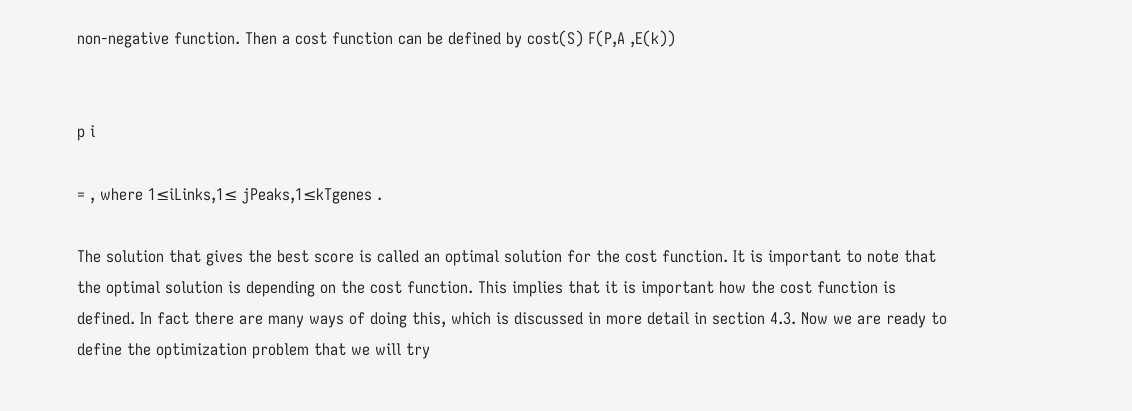non-negative function. Then a cost function can be defined by cost(S) F(P,A ,E(k))


p i

= , where 1≤iLinks,1≤ jPeaks,1≤kTgenes .

The solution that gives the best score is called an optimal solution for the cost function. It is important to note that the optimal solution is depending on the cost function. This implies that it is important how the cost function is defined. In fact there are many ways of doing this, which is discussed in more detail in section 4.3. Now we are ready to define the optimization problem that we will try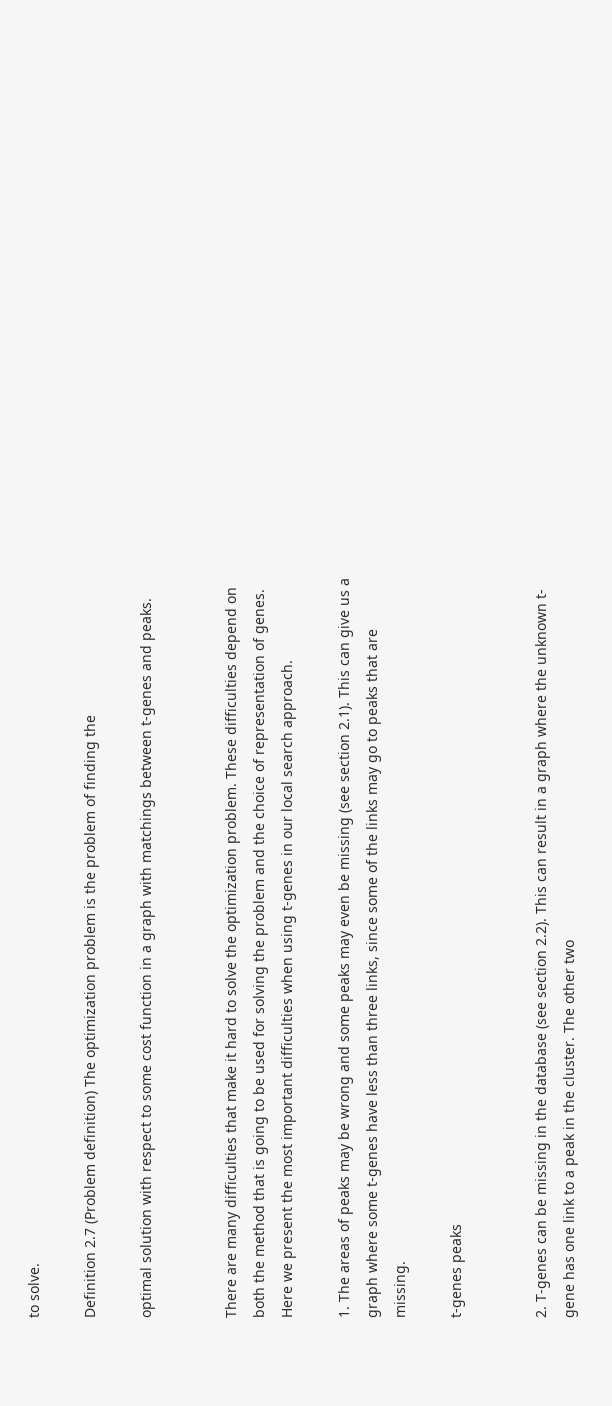to solve.

Definition 2.7 (Problem definition) The optimization problem is the problem of finding the

optimal solution with respect to some cost function in a graph with matchings between t-genes and peaks.


There are many difficulties that make it hard to solve the optimization problem. These difficulties depend on both the method that is going to be used for solving the problem and the choice of representation of genes. Here we present the most important difficulties when using t-genes in our local search approach.

1. The areas of peaks may be wrong and some peaks may even be missing (see section 2.1). This can give us a graph where some t-genes have less than three links, since some of the links may go to peaks that are missing.

t-genes peaks


2. T-genes can be missing in the database (see section 2.2). This can result in a graph where the unknown t-gene has one link to a peak in the cluster. The other two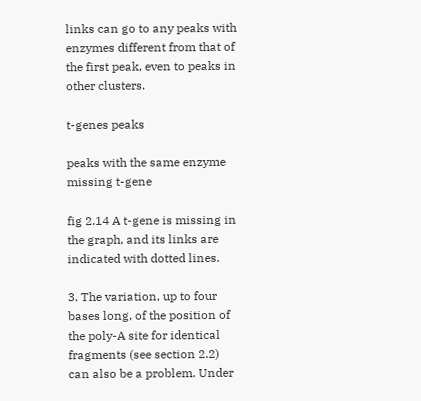links can go to any peaks with enzymes different from that of the first peak, even to peaks in other clusters.

t-genes peaks

peaks with the same enzyme missing t-gene

fig 2.14 A t-gene is missing in the graph, and its links are indicated with dotted lines.

3. The variation, up to four bases long, of the position of the poly-A site for identical fragments (see section 2.2) can also be a problem. Under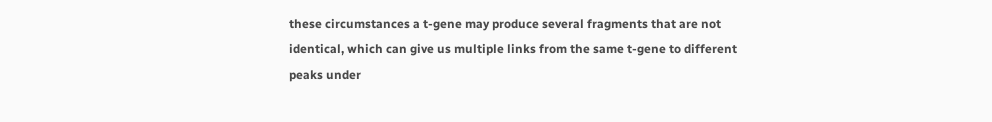these circumstances a t-gene may produce several fragments that are not identical, which can give us multiple links from the same t-gene to different peaks under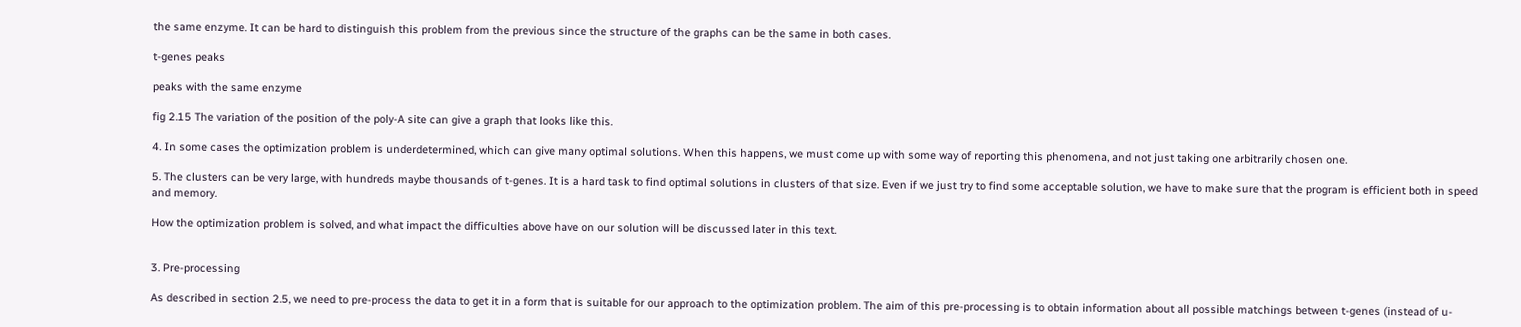the same enzyme. It can be hard to distinguish this problem from the previous since the structure of the graphs can be the same in both cases.

t-genes peaks

peaks with the same enzyme

fig 2.15 The variation of the position of the poly-A site can give a graph that looks like this.

4. In some cases the optimization problem is underdetermined, which can give many optimal solutions. When this happens, we must come up with some way of reporting this phenomena, and not just taking one arbitrarily chosen one.

5. The clusters can be very large, with hundreds maybe thousands of t-genes. It is a hard task to find optimal solutions in clusters of that size. Even if we just try to find some acceptable solution, we have to make sure that the program is efficient both in speed and memory.

How the optimization problem is solved, and what impact the difficulties above have on our solution will be discussed later in this text.


3. Pre-processing

As described in section 2.5, we need to pre-process the data to get it in a form that is suitable for our approach to the optimization problem. The aim of this pre-processing is to obtain information about all possible matchings between t-genes (instead of u-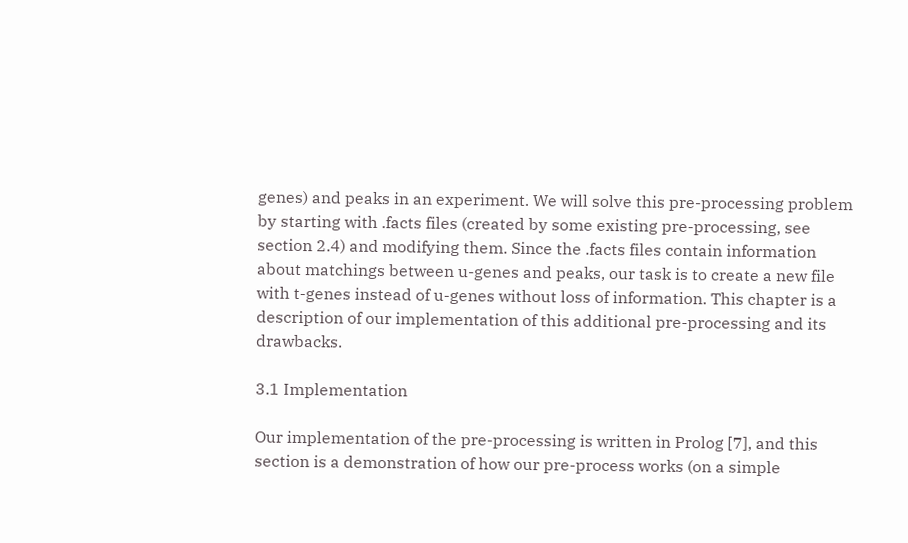genes) and peaks in an experiment. We will solve this pre-processing problem by starting with .facts files (created by some existing pre-processing, see section 2.4) and modifying them. Since the .facts files contain information about matchings between u-genes and peaks, our task is to create a new file with t-genes instead of u-genes without loss of information. This chapter is a description of our implementation of this additional pre-processing and its drawbacks.

3.1 Implementation

Our implementation of the pre-processing is written in Prolog [7], and this section is a demonstration of how our pre-process works (on a simple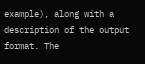example), along with a description of the output format. The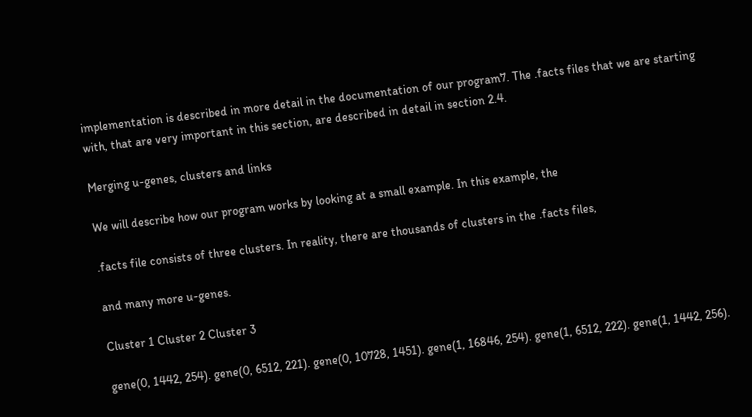implementation is described in more detail in the documentation of our program7. The .facts files that we are starting with, that are very important in this section, are described in detail in section 2.4.

Merging u-genes, clusters and links

We will describe how our program works by looking at a small example. In this example, the

.facts file consists of three clusters. In reality, there are thousands of clusters in the .facts files,

and many more u-genes.

Cluster 1 Cluster 2 Cluster 3

gene(0, 1442, 254). gene(0, 6512, 221). gene(0, 10728, 1451). gene(1, 16846, 254). gene(1, 6512, 222). gene(1, 1442, 256).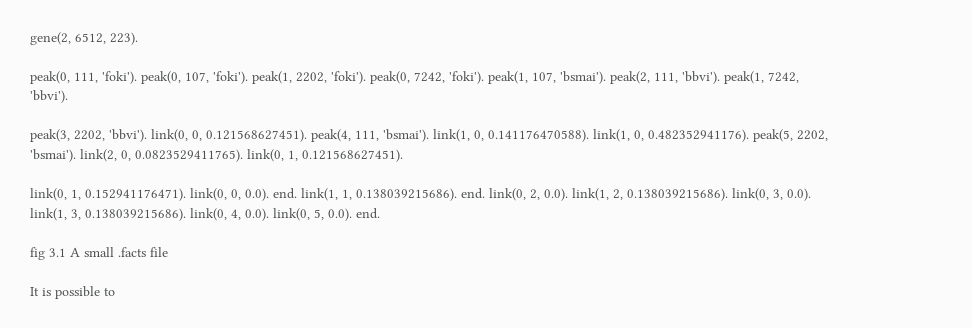gene(2, 6512, 223).

peak(0, 111, 'foki'). peak(0, 107, 'foki'). peak(1, 2202, 'foki'). peak(0, 7242, 'foki'). peak(1, 107, 'bsmai'). peak(2, 111, 'bbvi'). peak(1, 7242, 'bbvi').

peak(3, 2202, 'bbvi'). link(0, 0, 0.121568627451). peak(4, 111, 'bsmai'). link(1, 0, 0.141176470588). link(1, 0, 0.482352941176). peak(5, 2202, 'bsmai'). link(2, 0, 0.0823529411765). link(0, 1, 0.121568627451).

link(0, 1, 0.152941176471). link(0, 0, 0.0). end. link(1, 1, 0.138039215686). end. link(0, 2, 0.0). link(1, 2, 0.138039215686). link(0, 3, 0.0). link(1, 3, 0.138039215686). link(0, 4, 0.0). link(0, 5, 0.0). end.

fig 3.1 A small .facts file

It is possible to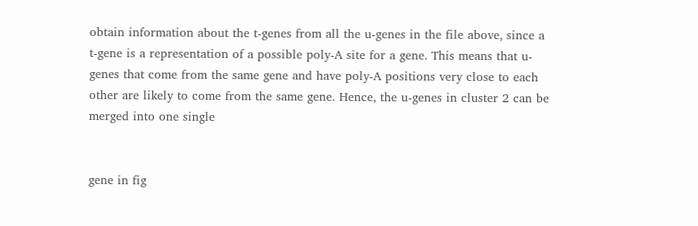obtain information about the t-genes from all the u-genes in the file above, since a t-gene is a representation of a possible poly-A site for a gene. This means that u-genes that come from the same gene and have poly-A positions very close to each other are likely to come from the same gene. Hence, the u-genes in cluster 2 can be merged into one single


gene in fig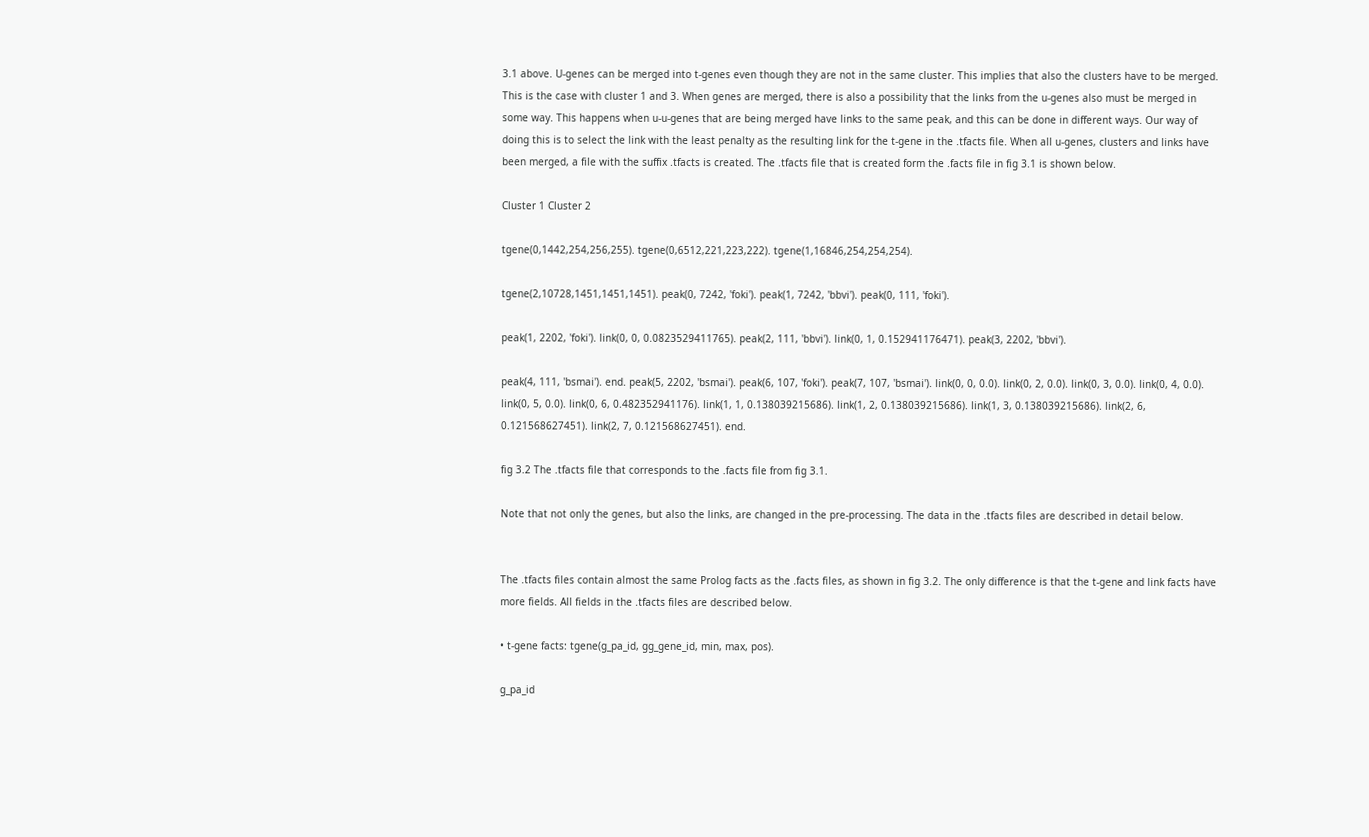3.1 above. U-genes can be merged into t-genes even though they are not in the same cluster. This implies that also the clusters have to be merged. This is the case with cluster 1 and 3. When genes are merged, there is also a possibility that the links from the u-genes also must be merged in some way. This happens when u-u-genes that are being merged have links to the same peak, and this can be done in different ways. Our way of doing this is to select the link with the least penalty as the resulting link for the t-gene in the .tfacts file. When all u-genes, clusters and links have been merged, a file with the suffix .tfacts is created. The .tfacts file that is created form the .facts file in fig 3.1 is shown below.

Cluster 1 Cluster 2

tgene(0,1442,254,256,255). tgene(0,6512,221,223,222). tgene(1,16846,254,254,254).

tgene(2,10728,1451,1451,1451). peak(0, 7242, 'foki'). peak(1, 7242, 'bbvi'). peak(0, 111, 'foki').

peak(1, 2202, 'foki'). link(0, 0, 0.0823529411765). peak(2, 111, 'bbvi'). link(0, 1, 0.152941176471). peak(3, 2202, 'bbvi').

peak(4, 111, 'bsmai'). end. peak(5, 2202, 'bsmai'). peak(6, 107, 'foki'). peak(7, 107, 'bsmai'). link(0, 0, 0.0). link(0, 2, 0.0). link(0, 3, 0.0). link(0, 4, 0.0). link(0, 5, 0.0). link(0, 6, 0.482352941176). link(1, 1, 0.138039215686). link(1, 2, 0.138039215686). link(1, 3, 0.138039215686). link(2, 6, 0.121568627451). link(2, 7, 0.121568627451). end.

fig 3.2 The .tfacts file that corresponds to the .facts file from fig 3.1.

Note that not only the genes, but also the links, are changed in the pre-processing. The data in the .tfacts files are described in detail below.


The .tfacts files contain almost the same Prolog facts as the .facts files, as shown in fig 3.2. The only difference is that the t-gene and link facts have more fields. All fields in the .tfacts files are described below.

• t-gene facts: tgene(g_pa_id, gg_gene_id, min, max, pos).

g_pa_id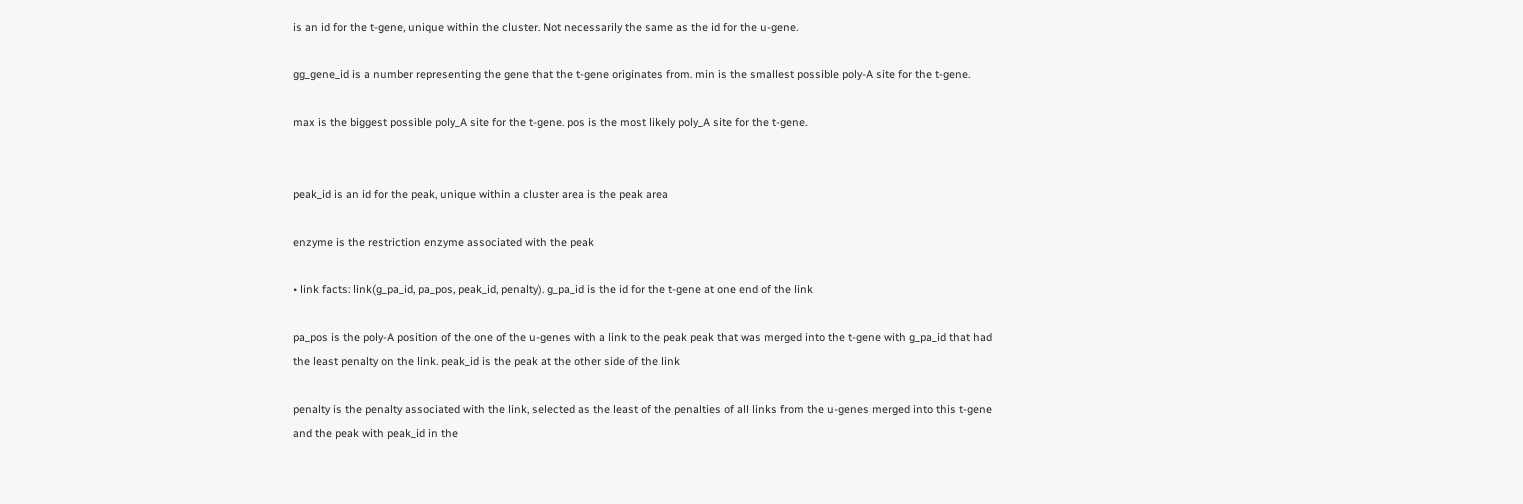is an id for the t-gene, unique within the cluster. Not necessarily the same as the id for the u-gene.

gg_gene_id is a number representing the gene that the t-gene originates from. min is the smallest possible poly-A site for the t-gene.

max is the biggest possible poly_A site for the t-gene. pos is the most likely poly_A site for the t-gene.


peak_id is an id for the peak, unique within a cluster area is the peak area

enzyme is the restriction enzyme associated with the peak

• link facts: link(g_pa_id, pa_pos, peak_id, penalty). g_pa_id is the id for the t-gene at one end of the link

pa_pos is the poly-A position of the one of the u-genes with a link to the peak peak that was merged into the t-gene with g_pa_id that had the least penalty on the link. peak_id is the peak at the other side of the link

penalty is the penalty associated with the link, selected as the least of the penalties of all links from the u-genes merged into this t-gene and the peak with peak_id in the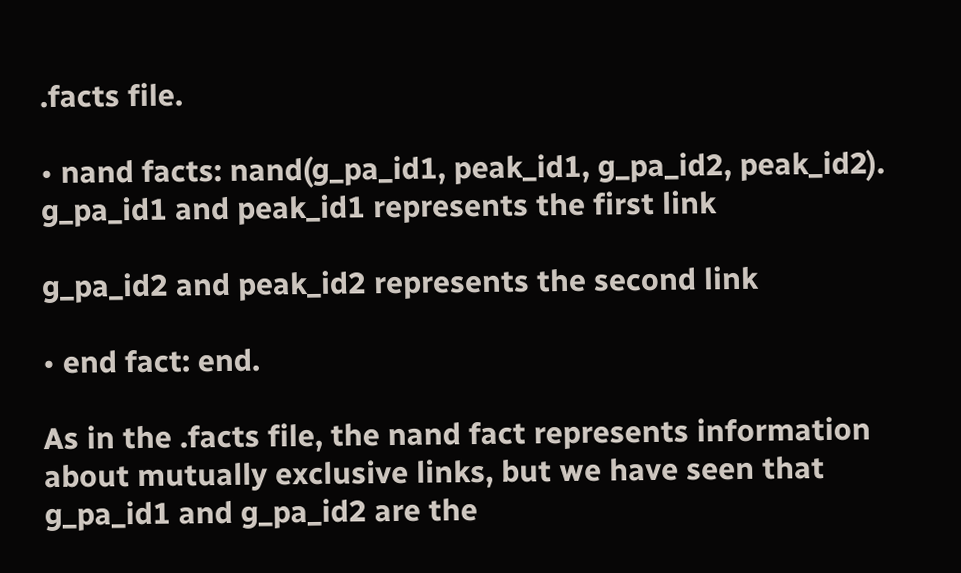.facts file.

• nand facts: nand(g_pa_id1, peak_id1, g_pa_id2, peak_id2). g_pa_id1 and peak_id1 represents the first link

g_pa_id2 and peak_id2 represents the second link

• end fact: end.

As in the .facts file, the nand fact represents information about mutually exclusive links, but we have seen that g_pa_id1 and g_pa_id2 are the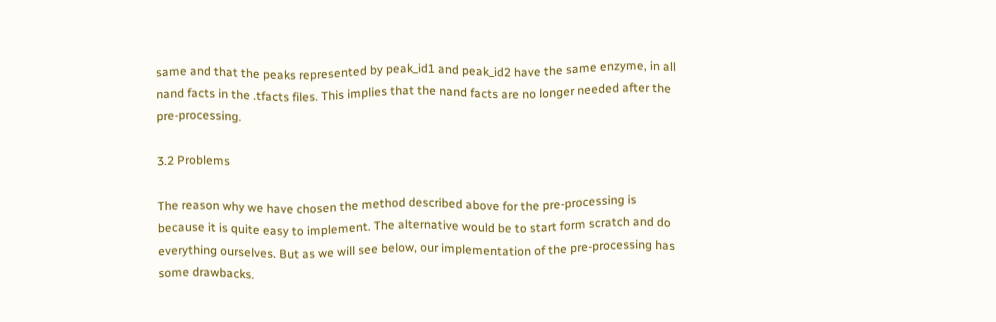same and that the peaks represented by peak_id1 and peak_id2 have the same enzyme, in all nand facts in the .tfacts files. This implies that the nand facts are no longer needed after the pre-processing.

3.2 Problems

The reason why we have chosen the method described above for the pre-processing is because it is quite easy to implement. The alternative would be to start form scratch and do everything ourselves. But as we will see below, our implementation of the pre-processing has some drawbacks.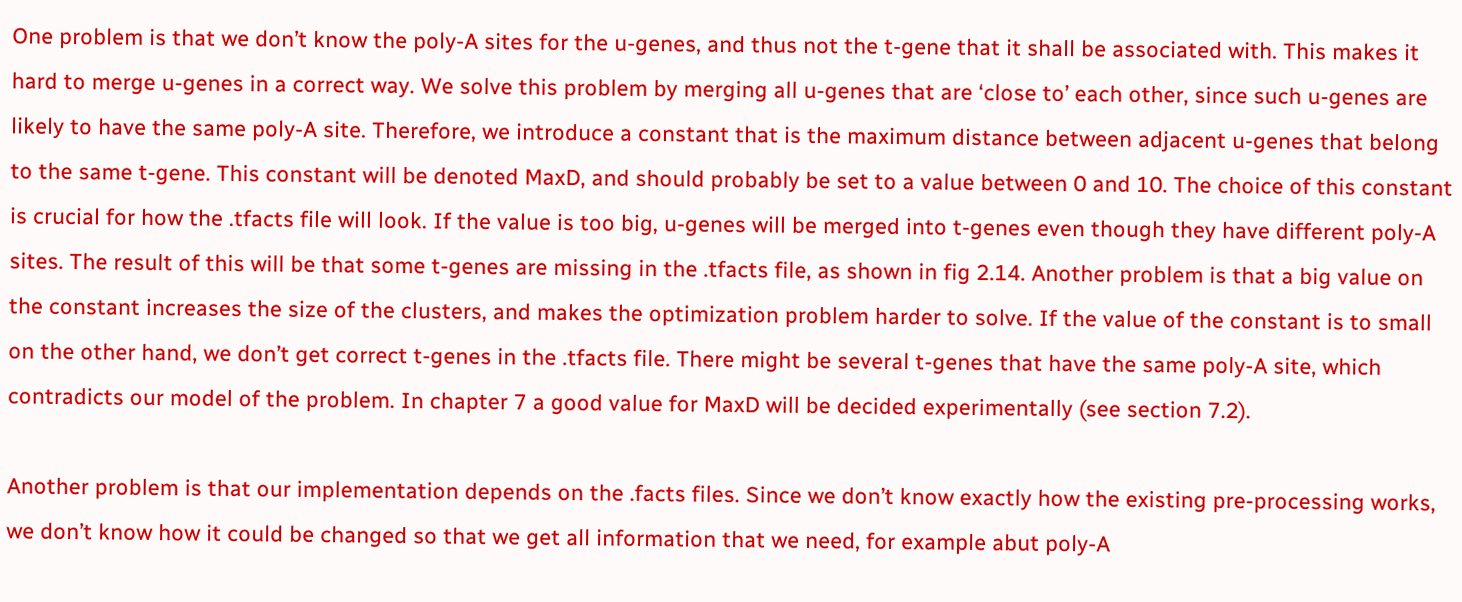One problem is that we don’t know the poly-A sites for the u-genes, and thus not the t-gene that it shall be associated with. This makes it hard to merge u-genes in a correct way. We solve this problem by merging all u-genes that are ‘close to’ each other, since such u-genes are likely to have the same poly-A site. Therefore, we introduce a constant that is the maximum distance between adjacent u-genes that belong to the same t-gene. This constant will be denoted MaxD, and should probably be set to a value between 0 and 10. The choice of this constant is crucial for how the .tfacts file will look. If the value is too big, u-genes will be merged into t-genes even though they have different poly-A sites. The result of this will be that some t-genes are missing in the .tfacts file, as shown in fig 2.14. Another problem is that a big value on the constant increases the size of the clusters, and makes the optimization problem harder to solve. If the value of the constant is to small on the other hand, we don’t get correct t-genes in the .tfacts file. There might be several t-genes that have the same poly-A site, which contradicts our model of the problem. In chapter 7 a good value for MaxD will be decided experimentally (see section 7.2).

Another problem is that our implementation depends on the .facts files. Since we don’t know exactly how the existing pre-processing works, we don’t know how it could be changed so that we get all information that we need, for example abut poly-A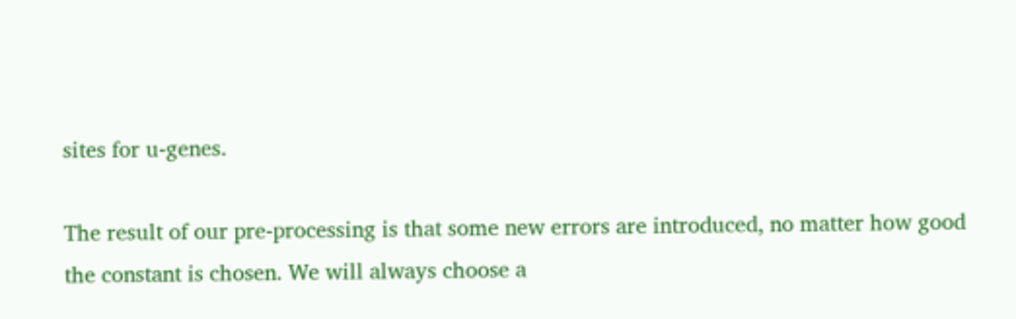sites for u-genes.

The result of our pre-processing is that some new errors are introduced, no matter how good the constant is chosen. We will always choose a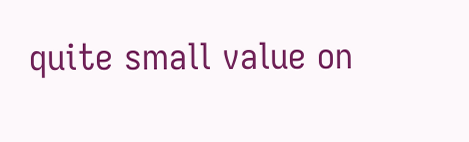quite small value on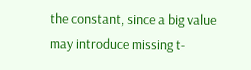the constant, since a big value may introduce missing t-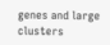genes and large clusters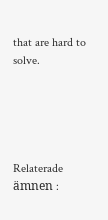that are hard to solve.





Relaterade ämnen :